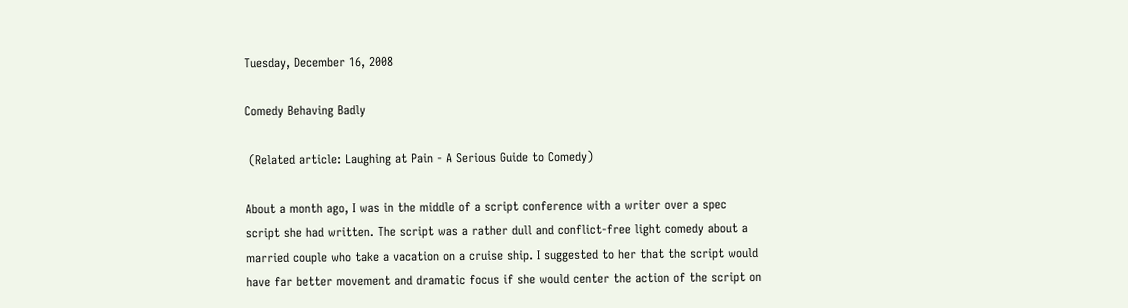Tuesday, December 16, 2008

Comedy Behaving Badly

 (Related article: Laughing at Pain - A Serious Guide to Comedy)

About a month ago, I was in the middle of a script conference with a writer over a spec script she had written. The script was a rather dull and conflict-free light comedy about a married couple who take a vacation on a cruise ship. I suggested to her that the script would have far better movement and dramatic focus if she would center the action of the script on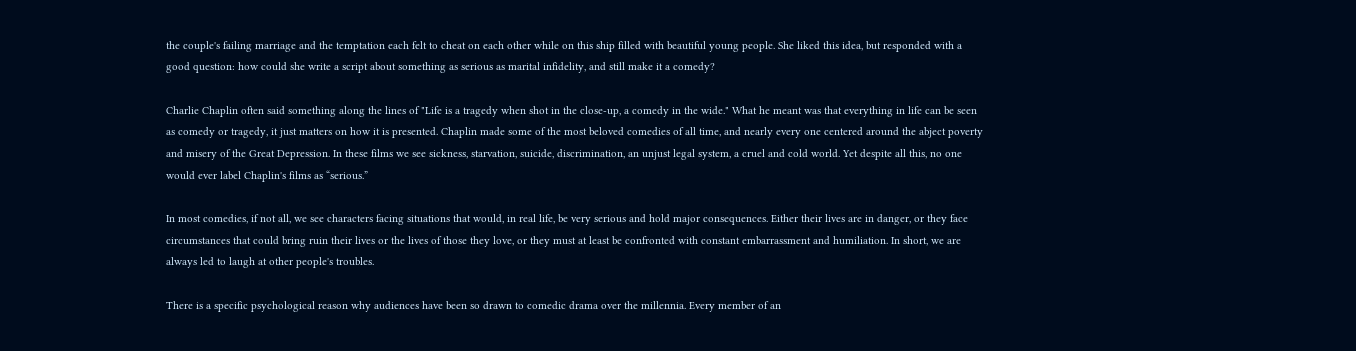the couple's failing marriage and the temptation each felt to cheat on each other while on this ship filled with beautiful young people. She liked this idea, but responded with a good question: how could she write a script about something as serious as marital infidelity, and still make it a comedy?

Charlie Chaplin often said something along the lines of "Life is a tragedy when shot in the close-up, a comedy in the wide." What he meant was that everything in life can be seen as comedy or tragedy, it just matters on how it is presented. Chaplin made some of the most beloved comedies of all time, and nearly every one centered around the abject poverty and misery of the Great Depression. In these films we see sickness, starvation, suicide, discrimination, an unjust legal system, a cruel and cold world. Yet despite all this, no one would ever label Chaplin's films as “serious.”

In most comedies, if not all, we see characters facing situations that would, in real life, be very serious and hold major consequences. Either their lives are in danger, or they face circumstances that could bring ruin their lives or the lives of those they love, or they must at least be confronted with constant embarrassment and humiliation. In short, we are always led to laugh at other people's troubles.

There is a specific psychological reason why audiences have been so drawn to comedic drama over the millennia. Every member of an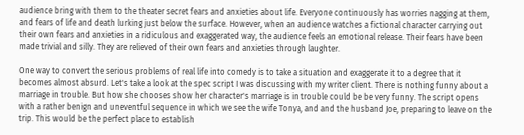audience bring with them to the theater secret fears and anxieties about life. Everyone continuously has worries nagging at them, and fears of life and death lurking just below the surface. However, when an audience watches a fictional character carrying out their own fears and anxieties in a ridiculous and exaggerated way, the audience feels an emotional release. Their fears have been made trivial and silly. They are relieved of their own fears and anxieties through laughter.

One way to convert the serious problems of real life into comedy is to take a situation and exaggerate it to a degree that it becomes almost absurd. Let's take a look at the spec script I was discussing with my writer client. There is nothing funny about a marriage in trouble. But how she chooses show her character's marriage is in trouble could be be very funny. The script opens with a rather benign and uneventful sequence in which we see the wife Tonya, and and the husband Joe, preparing to leave on the trip. This would be the perfect place to establish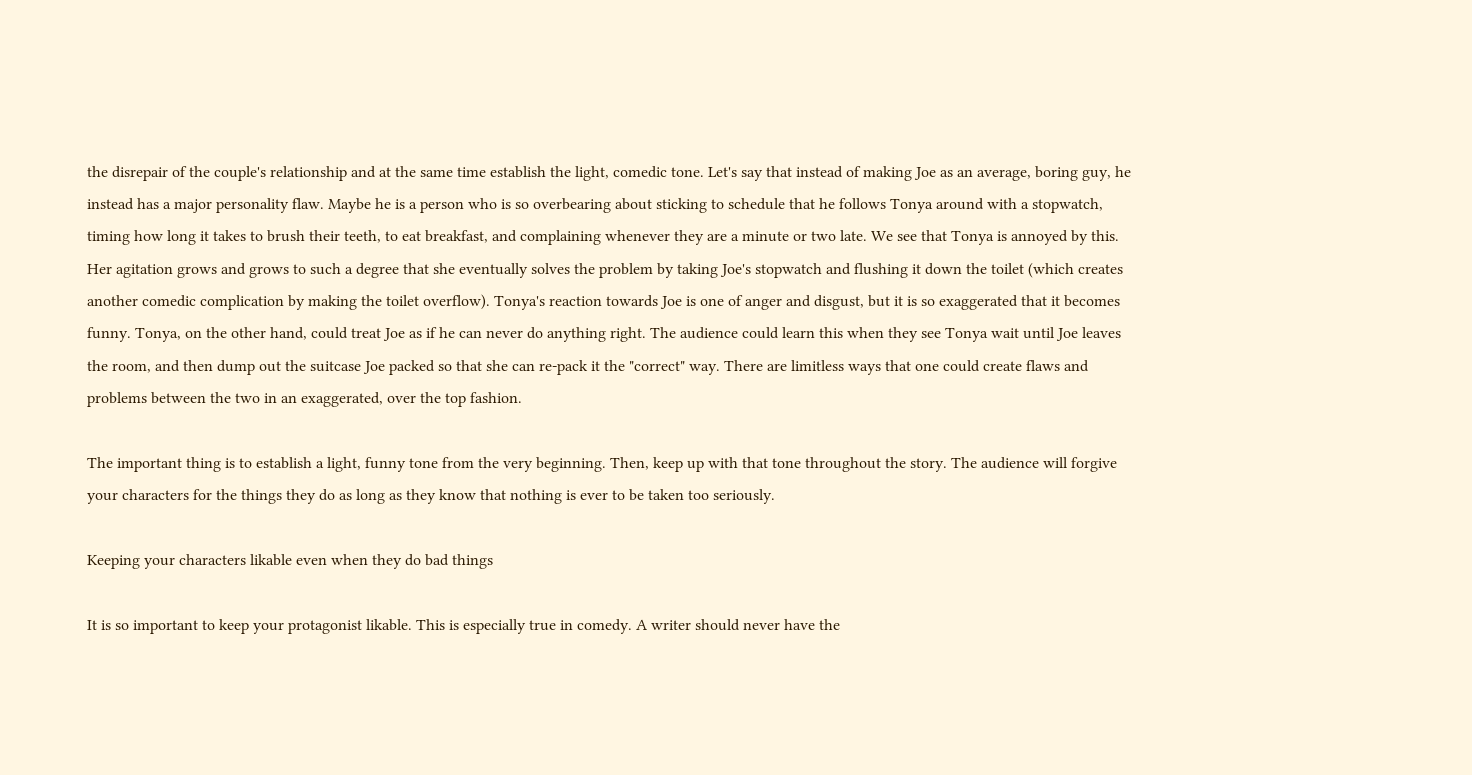the disrepair of the couple's relationship and at the same time establish the light, comedic tone. Let's say that instead of making Joe as an average, boring guy, he instead has a major personality flaw. Maybe he is a person who is so overbearing about sticking to schedule that he follows Tonya around with a stopwatch, timing how long it takes to brush their teeth, to eat breakfast, and complaining whenever they are a minute or two late. We see that Tonya is annoyed by this. Her agitation grows and grows to such a degree that she eventually solves the problem by taking Joe's stopwatch and flushing it down the toilet (which creates another comedic complication by making the toilet overflow). Tonya's reaction towards Joe is one of anger and disgust, but it is so exaggerated that it becomes funny. Tonya, on the other hand, could treat Joe as if he can never do anything right. The audience could learn this when they see Tonya wait until Joe leaves the room, and then dump out the suitcase Joe packed so that she can re-pack it the "correct" way. There are limitless ways that one could create flaws and problems between the two in an exaggerated, over the top fashion.

The important thing is to establish a light, funny tone from the very beginning. Then, keep up with that tone throughout the story. The audience will forgive your characters for the things they do as long as they know that nothing is ever to be taken too seriously.

Keeping your characters likable even when they do bad things

It is so important to keep your protagonist likable. This is especially true in comedy. A writer should never have the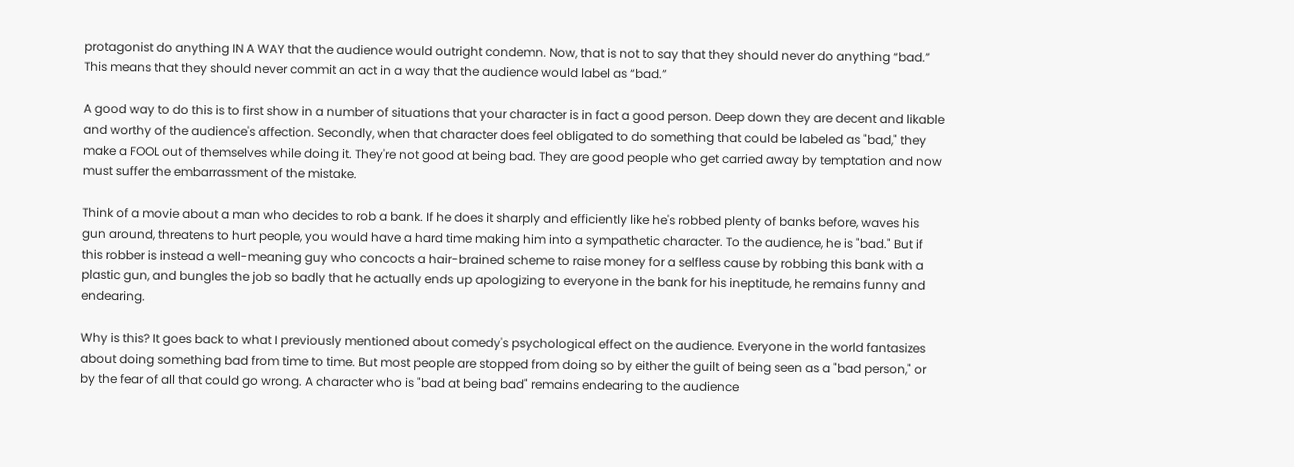protagonist do anything IN A WAY that the audience would outright condemn. Now, that is not to say that they should never do anything “bad.” This means that they should never commit an act in a way that the audience would label as “bad.”

A good way to do this is to first show in a number of situations that your character is in fact a good person. Deep down they are decent and likable and worthy of the audience's affection. Secondly, when that character does feel obligated to do something that could be labeled as "bad," they make a FOOL out of themselves while doing it. They're not good at being bad. They are good people who get carried away by temptation and now must suffer the embarrassment of the mistake.

Think of a movie about a man who decides to rob a bank. If he does it sharply and efficiently like he's robbed plenty of banks before, waves his gun around, threatens to hurt people, you would have a hard time making him into a sympathetic character. To the audience, he is "bad." But if this robber is instead a well-meaning guy who concocts a hair-brained scheme to raise money for a selfless cause by robbing this bank with a plastic gun, and bungles the job so badly that he actually ends up apologizing to everyone in the bank for his ineptitude, he remains funny and endearing.

Why is this? It goes back to what I previously mentioned about comedy's psychological effect on the audience. Everyone in the world fantasizes about doing something bad from time to time. But most people are stopped from doing so by either the guilt of being seen as a "bad person," or by the fear of all that could go wrong. A character who is "bad at being bad" remains endearing to the audience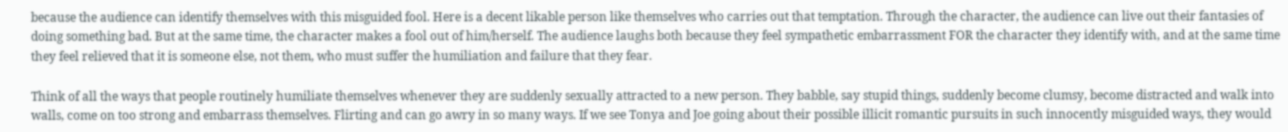because the audience can identify themselves with this misguided fool. Here is a decent likable person like themselves who carries out that temptation. Through the character, the audience can live out their fantasies of doing something bad. But at the same time, the character makes a fool out of him/herself. The audience laughs both because they feel sympathetic embarrassment FOR the character they identify with, and at the same time they feel relieved that it is someone else, not them, who must suffer the humiliation and failure that they fear.

Think of all the ways that people routinely humiliate themselves whenever they are suddenly sexually attracted to a new person. They babble, say stupid things, suddenly become clumsy, become distracted and walk into walls, come on too strong and embarrass themselves. Flirting and can go awry in so many ways. If we see Tonya and Joe going about their possible illicit romantic pursuits in such innocently misguided ways, they would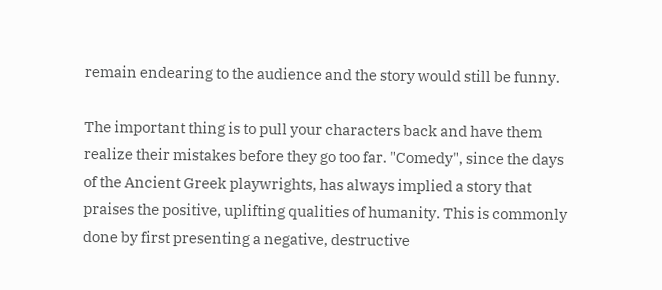remain endearing to the audience and the story would still be funny.

The important thing is to pull your characters back and have them realize their mistakes before they go too far. "Comedy", since the days of the Ancient Greek playwrights, has always implied a story that praises the positive, uplifting qualities of humanity. This is commonly done by first presenting a negative, destructive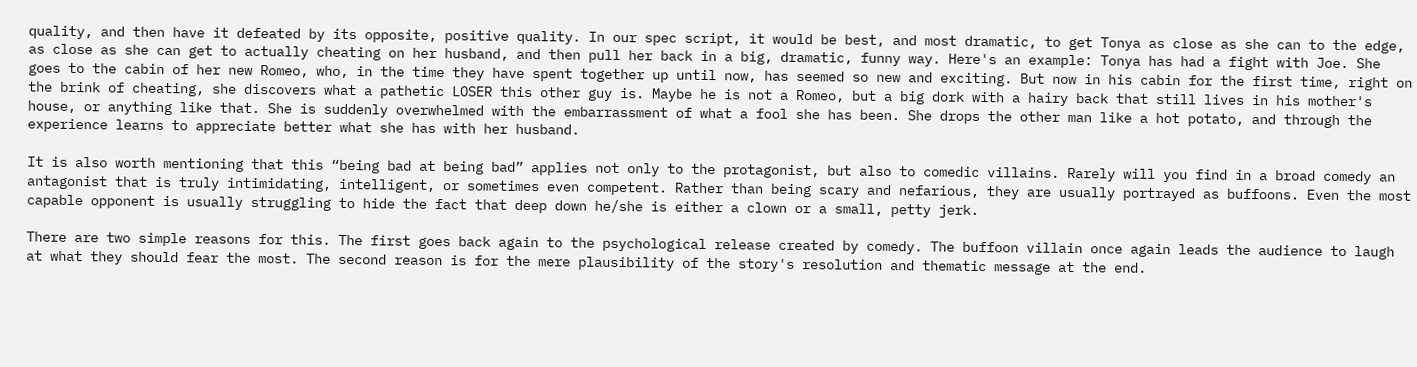quality, and then have it defeated by its opposite, positive quality. In our spec script, it would be best, and most dramatic, to get Tonya as close as she can to the edge, as close as she can get to actually cheating on her husband, and then pull her back in a big, dramatic, funny way. Here's an example: Tonya has had a fight with Joe. She goes to the cabin of her new Romeo, who, in the time they have spent together up until now, has seemed so new and exciting. But now in his cabin for the first time, right on the brink of cheating, she discovers what a pathetic LOSER this other guy is. Maybe he is not a Romeo, but a big dork with a hairy back that still lives in his mother's house, or anything like that. She is suddenly overwhelmed with the embarrassment of what a fool she has been. She drops the other man like a hot potato, and through the experience learns to appreciate better what she has with her husband.

It is also worth mentioning that this “being bad at being bad” applies not only to the protagonist, but also to comedic villains. Rarely will you find in a broad comedy an antagonist that is truly intimidating, intelligent, or sometimes even competent. Rather than being scary and nefarious, they are usually portrayed as buffoons. Even the most capable opponent is usually struggling to hide the fact that deep down he/she is either a clown or a small, petty jerk.

There are two simple reasons for this. The first goes back again to the psychological release created by comedy. The buffoon villain once again leads the audience to laugh at what they should fear the most. The second reason is for the mere plausibility of the story's resolution and thematic message at the end.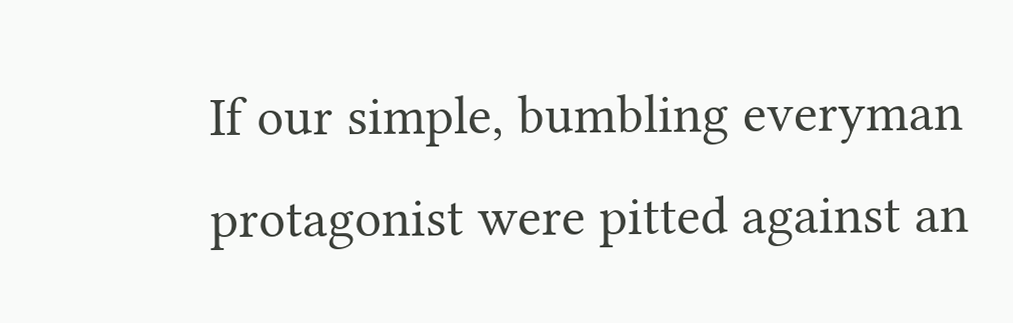If our simple, bumbling everyman protagonist were pitted against an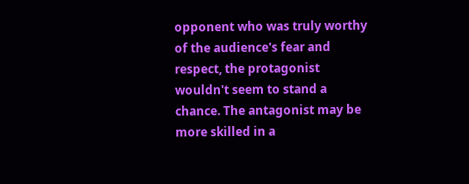opponent who was truly worthy of the audience's fear and respect, the protagonist wouldn't seem to stand a chance. The antagonist may be more skilled in a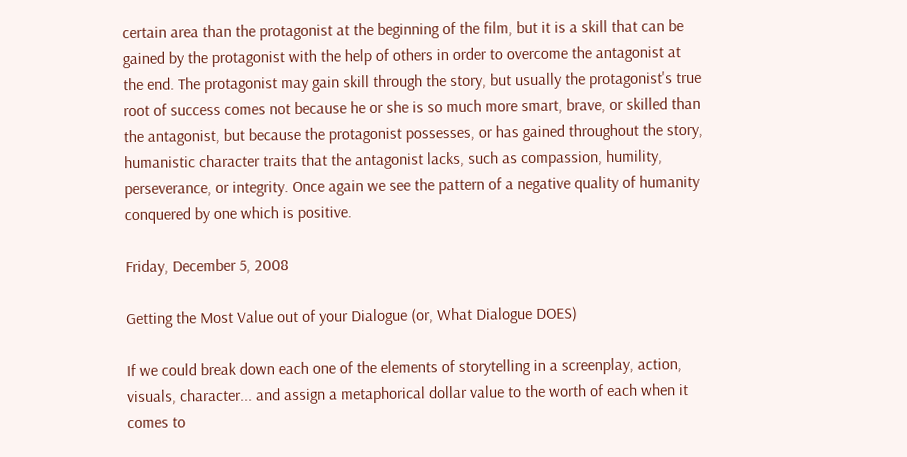certain area than the protagonist at the beginning of the film, but it is a skill that can be gained by the protagonist with the help of others in order to overcome the antagonist at the end. The protagonist may gain skill through the story, but usually the protagonist's true root of success comes not because he or she is so much more smart, brave, or skilled than the antagonist, but because the protagonist possesses, or has gained throughout the story, humanistic character traits that the antagonist lacks, such as compassion, humility, perseverance, or integrity. Once again we see the pattern of a negative quality of humanity conquered by one which is positive.

Friday, December 5, 2008

Getting the Most Value out of your Dialogue (or, What Dialogue DOES)

If we could break down each one of the elements of storytelling in a screenplay, action, visuals, character... and assign a metaphorical dollar value to the worth of each when it comes to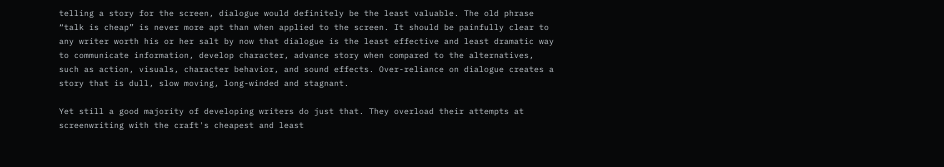telling a story for the screen, dialogue would definitely be the least valuable. The old phrase “talk is cheap” is never more apt than when applied to the screen. It should be painfully clear to any writer worth his or her salt by now that dialogue is the least effective and least dramatic way to communicate information, develop character, advance story when compared to the alternatives, such as action, visuals, character behavior, and sound effects. Over-reliance on dialogue creates a story that is dull, slow moving, long-winded and stagnant.

Yet still a good majority of developing writers do just that. They overload their attempts at screenwriting with the craft's cheapest and least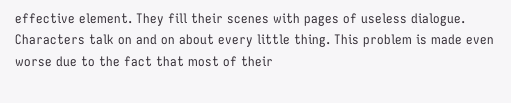effective element. They fill their scenes with pages of useless dialogue. Characters talk on and on about every little thing. This problem is made even worse due to the fact that most of their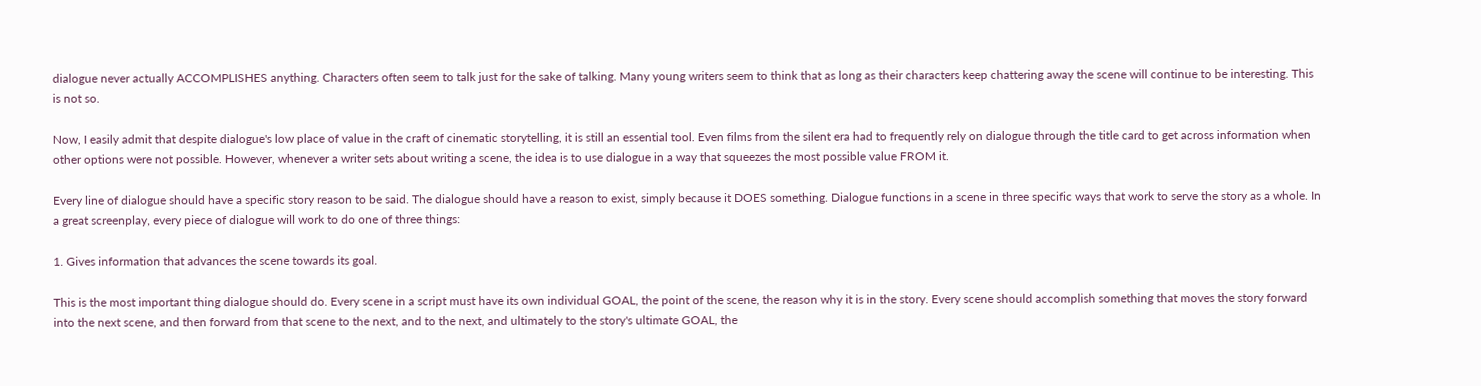dialogue never actually ACCOMPLISHES anything. Characters often seem to talk just for the sake of talking. Many young writers seem to think that as long as their characters keep chattering away the scene will continue to be interesting. This is not so.

Now, I easily admit that despite dialogue's low place of value in the craft of cinematic storytelling, it is still an essential tool. Even films from the silent era had to frequently rely on dialogue through the title card to get across information when other options were not possible. However, whenever a writer sets about writing a scene, the idea is to use dialogue in a way that squeezes the most possible value FROM it.

Every line of dialogue should have a specific story reason to be said. The dialogue should have a reason to exist, simply because it DOES something. Dialogue functions in a scene in three specific ways that work to serve the story as a whole. In a great screenplay, every piece of dialogue will work to do one of three things:

1. Gives information that advances the scene towards its goal.

This is the most important thing dialogue should do. Every scene in a script must have its own individual GOAL, the point of the scene, the reason why it is in the story. Every scene should accomplish something that moves the story forward into the next scene, and then forward from that scene to the next, and to the next, and ultimately to the story's ultimate GOAL, the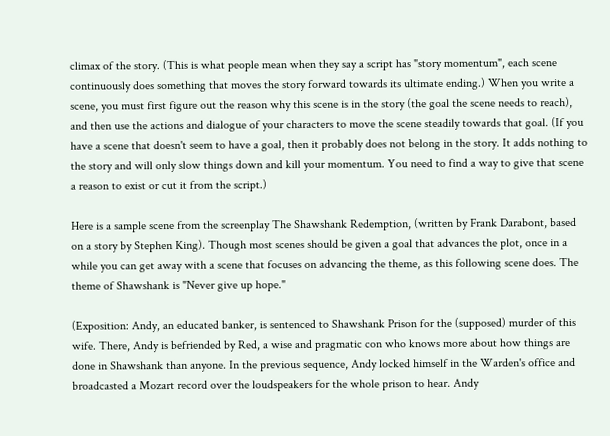climax of the story. (This is what people mean when they say a script has "story momentum", each scene continuously does something that moves the story forward towards its ultimate ending.) When you write a scene, you must first figure out the reason why this scene is in the story (the goal the scene needs to reach), and then use the actions and dialogue of your characters to move the scene steadily towards that goal. (If you have a scene that doesn't seem to have a goal, then it probably does not belong in the story. It adds nothing to the story and will only slow things down and kill your momentum. You need to find a way to give that scene a reason to exist or cut it from the script.)

Here is a sample scene from the screenplay The Shawshank Redemption, (written by Frank Darabont, based on a story by Stephen King). Though most scenes should be given a goal that advances the plot, once in a while you can get away with a scene that focuses on advancing the theme, as this following scene does. The theme of Shawshank is "Never give up hope."

(Exposition: Andy, an educated banker, is sentenced to Shawshank Prison for the (supposed) murder of this wife. There, Andy is befriended by Red, a wise and pragmatic con who knows more about how things are done in Shawshank than anyone. In the previous sequence, Andy locked himself in the Warden's office and broadcasted a Mozart record over the loudspeakers for the whole prison to hear. Andy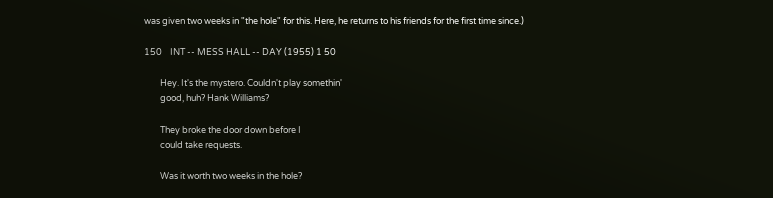was given two weeks in "the hole" for this. Here, he returns to his friends for the first time since.)

150    INT -- MESS HALL -- DAY (1955) 1 50

        Hey. It's the mystero. Couldn't play somethin'
        good, huh? Hank Williams?

        They broke the door down before I
        could take requests.

        Was it worth two weeks in the hole?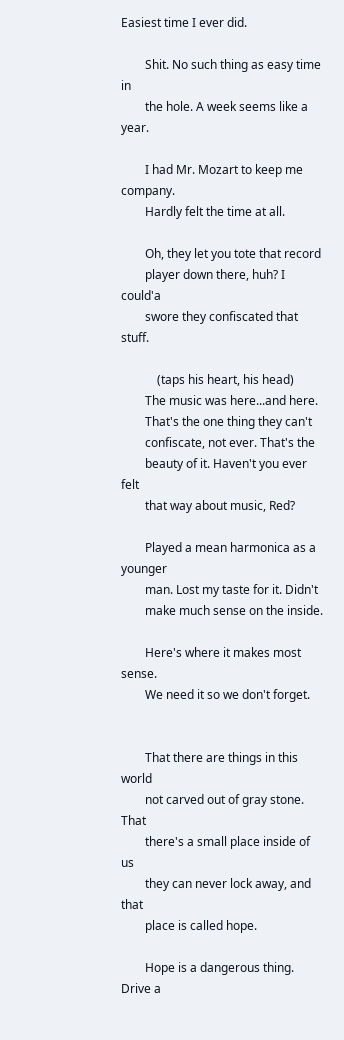Easiest time I ever did.

        Shit. No such thing as easy time in
        the hole. A week seems like a year.

        I had Mr. Mozart to keep me company.
        Hardly felt the time at all.

        Oh, they let you tote that record
        player down there, huh? I could'a
        swore they confiscated that stuff.

            (taps his heart, his head)
        The music was here...and here.
        That's the one thing they can't
        confiscate, not ever. That's the
        beauty of it. Haven't you ever felt
        that way about music, Red?

        Played a mean harmonica as a younger
        man. Lost my taste for it. Didn't
        make much sense on the inside.

        Here's where it makes most sense.
        We need it so we don't forget.


        That there are things in this world
        not carved out of gray stone. That
        there's a small place inside of us
        they can never lock away, and that
        place is called hope.

        Hope is a dangerous thing. Drive a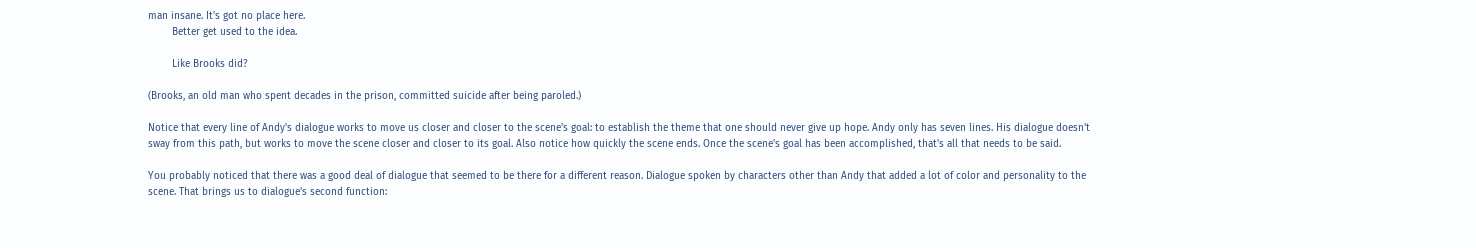man insane. It's got no place here.
        Better get used to the idea.

        Like Brooks did?

(Brooks, an old man who spent decades in the prison, committed suicide after being paroled.)

Notice that every line of Andy's dialogue works to move us closer and closer to the scene's goal: to establish the theme that one should never give up hope. Andy only has seven lines. His dialogue doesn't sway from this path, but works to move the scene closer and closer to its goal. Also notice how quickly the scene ends. Once the scene's goal has been accomplished, that's all that needs to be said.

You probably noticed that there was a good deal of dialogue that seemed to be there for a different reason. Dialogue spoken by characters other than Andy that added a lot of color and personality to the scene. That brings us to dialogue's second function: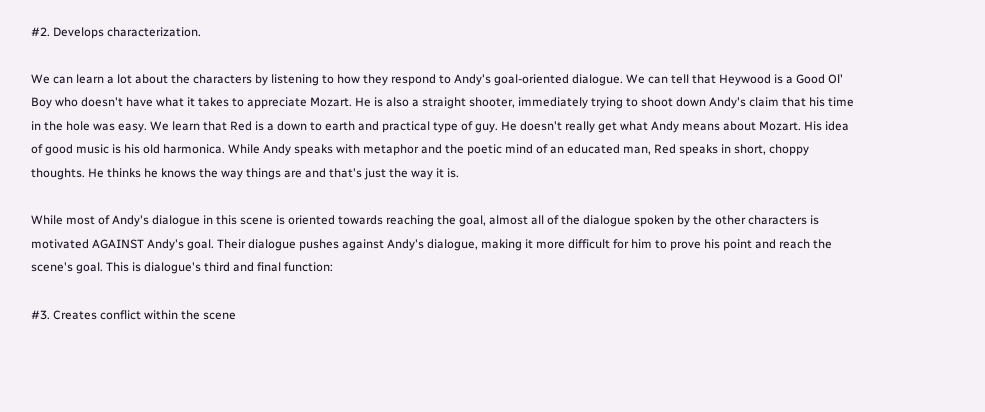#2. Develops characterization.

We can learn a lot about the characters by listening to how they respond to Andy's goal-oriented dialogue. We can tell that Heywood is a Good Ol' Boy who doesn't have what it takes to appreciate Mozart. He is also a straight shooter, immediately trying to shoot down Andy's claim that his time in the hole was easy. We learn that Red is a down to earth and practical type of guy. He doesn't really get what Andy means about Mozart. His idea of good music is his old harmonica. While Andy speaks with metaphor and the poetic mind of an educated man, Red speaks in short, choppy thoughts. He thinks he knows the way things are and that's just the way it is.

While most of Andy's dialogue in this scene is oriented towards reaching the goal, almost all of the dialogue spoken by the other characters is motivated AGAINST Andy's goal. Their dialogue pushes against Andy's dialogue, making it more difficult for him to prove his point and reach the scene's goal. This is dialogue's third and final function:

#3. Creates conflict within the scene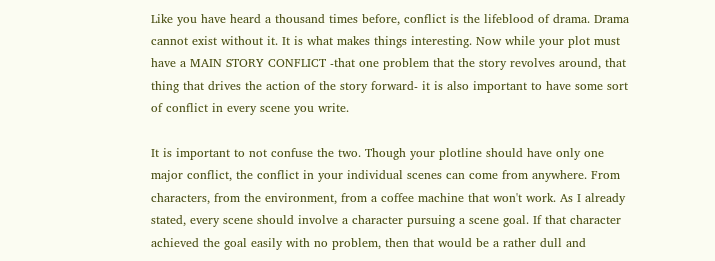Like you have heard a thousand times before, conflict is the lifeblood of drama. Drama cannot exist without it. It is what makes things interesting. Now while your plot must have a MAIN STORY CONFLICT -that one problem that the story revolves around, that thing that drives the action of the story forward- it is also important to have some sort of conflict in every scene you write.

It is important to not confuse the two. Though your plotline should have only one major conflict, the conflict in your individual scenes can come from anywhere. From characters, from the environment, from a coffee machine that won't work. As I already stated, every scene should involve a character pursuing a scene goal. If that character achieved the goal easily with no problem, then that would be a rather dull and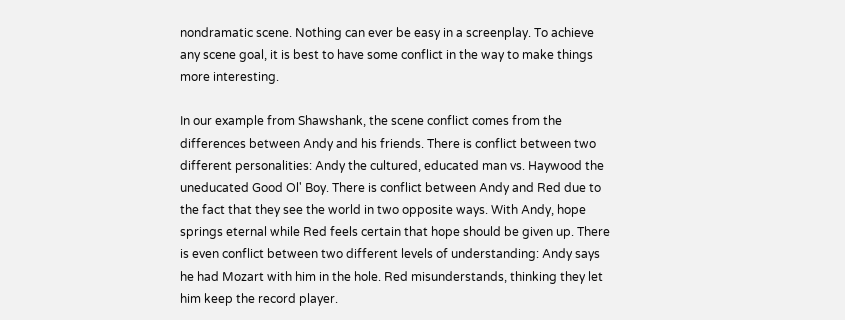nondramatic scene. Nothing can ever be easy in a screenplay. To achieve any scene goal, it is best to have some conflict in the way to make things more interesting.

In our example from Shawshank, the scene conflict comes from the differences between Andy and his friends. There is conflict between two different personalities: Andy the cultured, educated man vs. Haywood the uneducated Good Ol' Boy. There is conflict between Andy and Red due to the fact that they see the world in two opposite ways. With Andy, hope springs eternal while Red feels certain that hope should be given up. There is even conflict between two different levels of understanding: Andy says he had Mozart with him in the hole. Red misunderstands, thinking they let him keep the record player.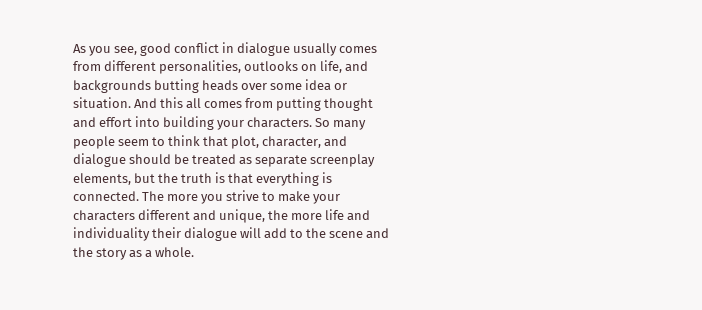As you see, good conflict in dialogue usually comes from different personalities, outlooks on life, and backgrounds butting heads over some idea or situation. And this all comes from putting thought and effort into building your characters. So many people seem to think that plot, character, and dialogue should be treated as separate screenplay elements, but the truth is that everything is connected. The more you strive to make your characters different and unique, the more life and individuality their dialogue will add to the scene and the story as a whole.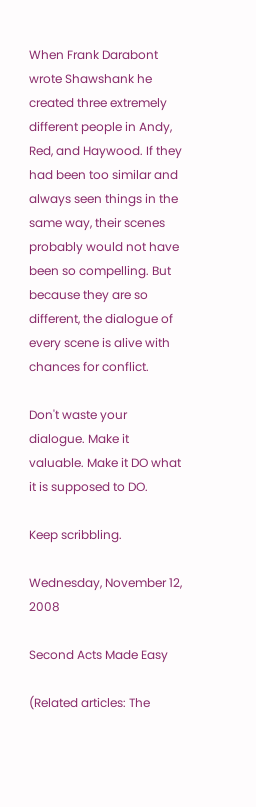When Frank Darabont wrote Shawshank he created three extremely different people in Andy, Red, and Haywood. If they had been too similar and always seen things in the same way, their scenes probably would not have been so compelling. But because they are so different, the dialogue of every scene is alive with chances for conflict.

Don't waste your dialogue. Make it valuable. Make it DO what it is supposed to DO.

Keep scribbling.

Wednesday, November 12, 2008

Second Acts Made Easy

(Related articles: The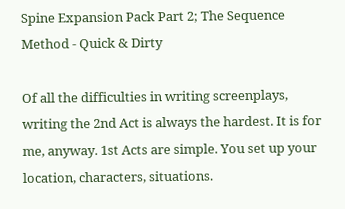Spine Expansion Pack Part 2; The Sequence Method - Quick & Dirty

Of all the difficulties in writing screenplays, writing the 2nd Act is always the hardest. It is for me, anyway. 1st Acts are simple. You set up your location, characters, situations.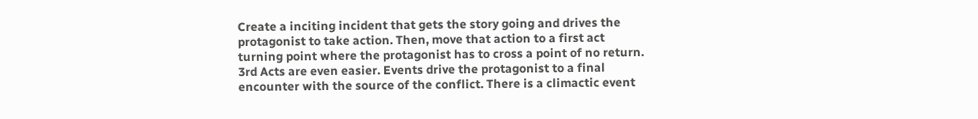Create a inciting incident that gets the story going and drives the protagonist to take action. Then, move that action to a first act turning point where the protagonist has to cross a point of no return. 3rd Acts are even easier. Events drive the protagonist to a final encounter with the source of the conflict. There is a climactic event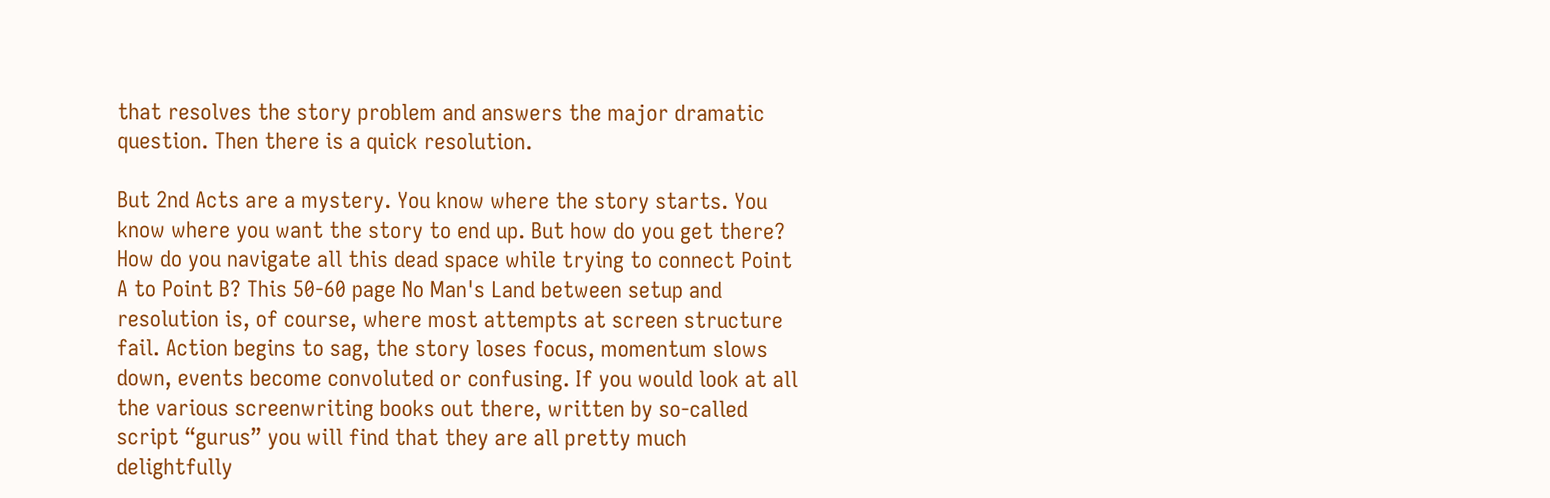that resolves the story problem and answers the major dramatic question. Then there is a quick resolution.

But 2nd Acts are a mystery. You know where the story starts. You know where you want the story to end up. But how do you get there? How do you navigate all this dead space while trying to connect Point A to Point B? This 50-60 page No Man's Land between setup and resolution is, of course, where most attempts at screen structure fail. Action begins to sag, the story loses focus, momentum slows down, events become convoluted or confusing. If you would look at all the various screenwriting books out there, written by so-called script “gurus” you will find that they are all pretty much delightfully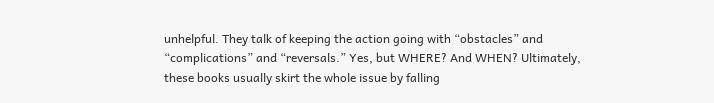unhelpful. They talk of keeping the action going with “obstacles” and “complications” and “reversals.” Yes, but WHERE? And WHEN? Ultimately, these books usually skirt the whole issue by falling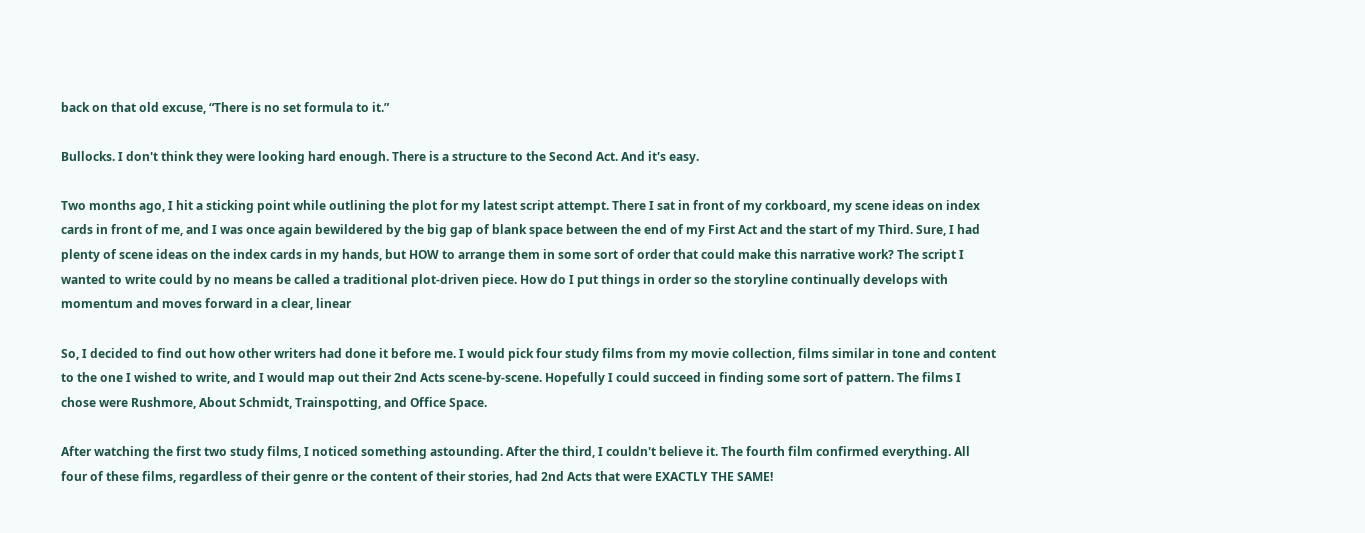back on that old excuse, “There is no set formula to it.”

Bullocks. I don't think they were looking hard enough. There is a structure to the Second Act. And it's easy.

Two months ago, I hit a sticking point while outlining the plot for my latest script attempt. There I sat in front of my corkboard, my scene ideas on index cards in front of me, and I was once again bewildered by the big gap of blank space between the end of my First Act and the start of my Third. Sure, I had plenty of scene ideas on the index cards in my hands, but HOW to arrange them in some sort of order that could make this narrative work? The script I wanted to write could by no means be called a traditional plot-driven piece. How do I put things in order so the storyline continually develops with momentum and moves forward in a clear, linear

So, I decided to find out how other writers had done it before me. I would pick four study films from my movie collection, films similar in tone and content to the one I wished to write, and I would map out their 2nd Acts scene-by-scene. Hopefully I could succeed in finding some sort of pattern. The films I chose were Rushmore, About Schmidt, Trainspotting, and Office Space.

After watching the first two study films, I noticed something astounding. After the third, I couldn't believe it. The fourth film confirmed everything. All four of these films, regardless of their genre or the content of their stories, had 2nd Acts that were EXACTLY THE SAME!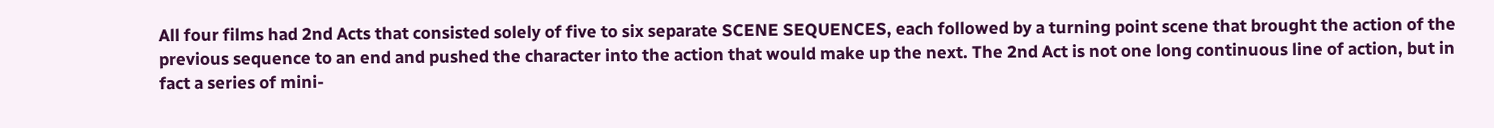All four films had 2nd Acts that consisted solely of five to six separate SCENE SEQUENCES, each followed by a turning point scene that brought the action of the previous sequence to an end and pushed the character into the action that would make up the next. The 2nd Act is not one long continuous line of action, but in fact a series of mini-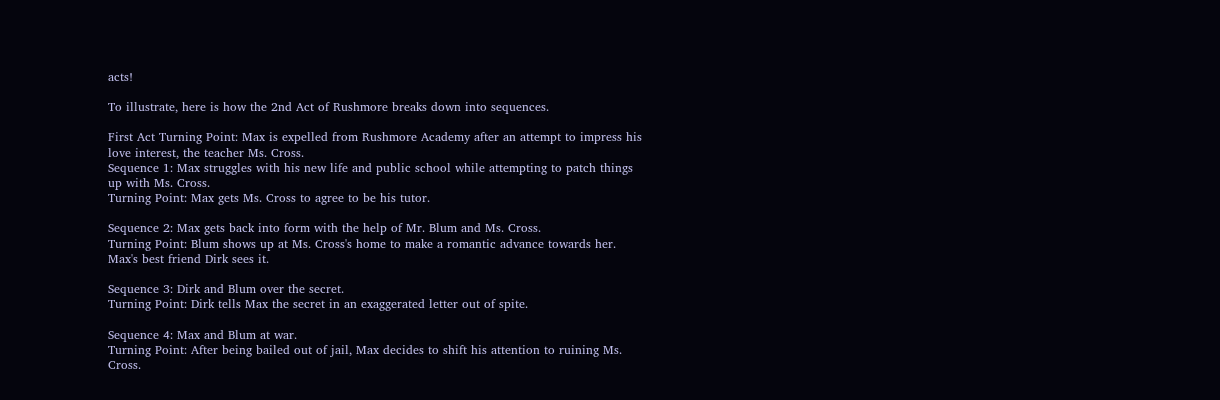acts!

To illustrate, here is how the 2nd Act of Rushmore breaks down into sequences.

First Act Turning Point: Max is expelled from Rushmore Academy after an attempt to impress his love interest, the teacher Ms. Cross.
Sequence 1: Max struggles with his new life and public school while attempting to patch things up with Ms. Cross.
Turning Point: Max gets Ms. Cross to agree to be his tutor.

Sequence 2: Max gets back into form with the help of Mr. Blum and Ms. Cross.
Turning Point: Blum shows up at Ms. Cross's home to make a romantic advance towards her. Max's best friend Dirk sees it.

Sequence 3: Dirk and Blum over the secret.
Turning Point: Dirk tells Max the secret in an exaggerated letter out of spite.

Sequence 4: Max and Blum at war.
Turning Point: After being bailed out of jail, Max decides to shift his attention to ruining Ms. Cross.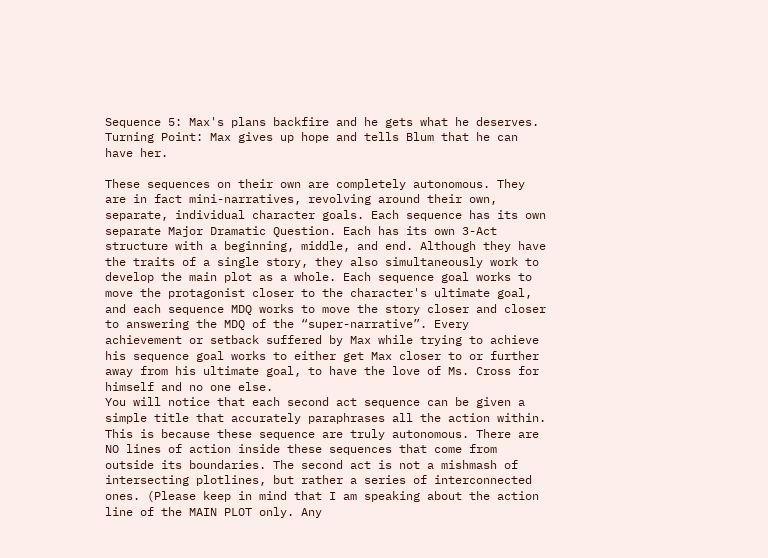Sequence 5: Max's plans backfire and he gets what he deserves.
Turning Point: Max gives up hope and tells Blum that he can have her.

These sequences on their own are completely autonomous. They are in fact mini-narratives, revolving around their own, separate, individual character goals. Each sequence has its own separate Major Dramatic Question. Each has its own 3-Act structure with a beginning, middle, and end. Although they have the traits of a single story, they also simultaneously work to develop the main plot as a whole. Each sequence goal works to move the protagonist closer to the character's ultimate goal, and each sequence MDQ works to move the story closer and closer to answering the MDQ of the “super-narrative”. Every achievement or setback suffered by Max while trying to achieve his sequence goal works to either get Max closer to or further away from his ultimate goal, to have the love of Ms. Cross for himself and no one else.
You will notice that each second act sequence can be given a simple title that accurately paraphrases all the action within. This is because these sequence are truly autonomous. There are NO lines of action inside these sequences that come from outside its boundaries. The second act is not a mishmash of intersecting plotlines, but rather a series of interconnected ones. (Please keep in mind that I am speaking about the action line of the MAIN PLOT only. Any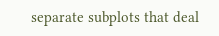separate subplots that deal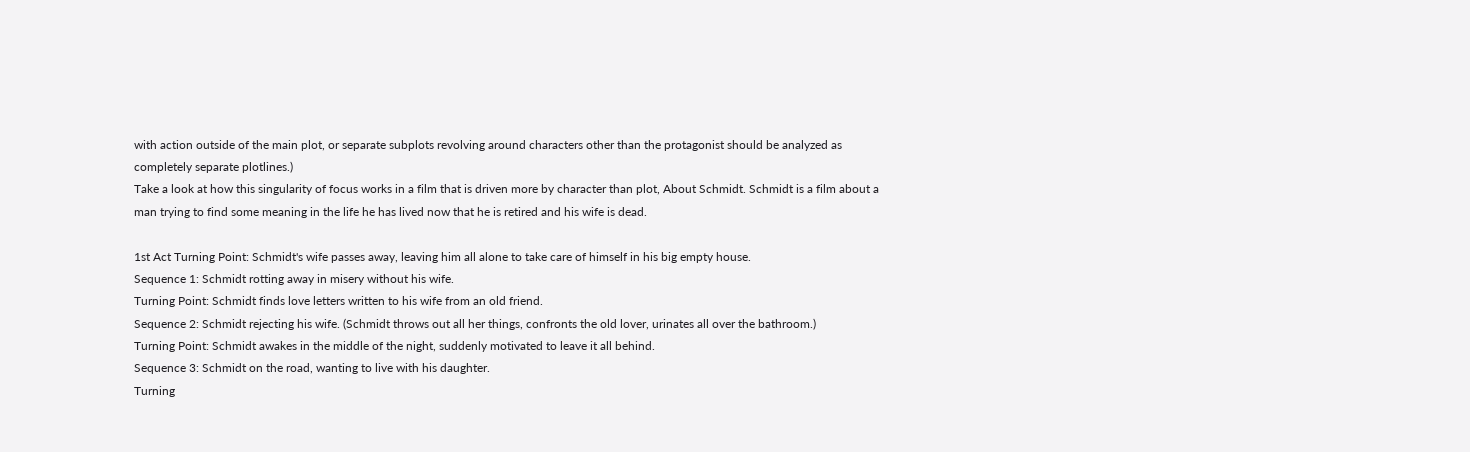with action outside of the main plot, or separate subplots revolving around characters other than the protagonist should be analyzed as completely separate plotlines.)
Take a look at how this singularity of focus works in a film that is driven more by character than plot, About Schmidt. Schmidt is a film about a man trying to find some meaning in the life he has lived now that he is retired and his wife is dead.

1st Act Turning Point: Schmidt's wife passes away, leaving him all alone to take care of himself in his big empty house.
Sequence 1: Schmidt rotting away in misery without his wife.
Turning Point: Schmidt finds love letters written to his wife from an old friend.
Sequence 2: Schmidt rejecting his wife. (Schmidt throws out all her things, confronts the old lover, urinates all over the bathroom.)
Turning Point: Schmidt awakes in the middle of the night, suddenly motivated to leave it all behind.
Sequence 3: Schmidt on the road, wanting to live with his daughter.
Turning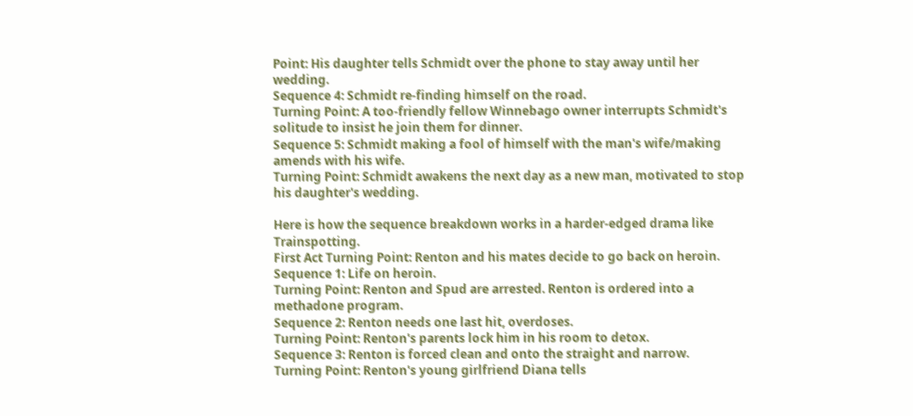Point: His daughter tells Schmidt over the phone to stay away until her wedding.
Sequence 4: Schmidt re-finding himself on the road.
Turning Point: A too-friendly fellow Winnebago owner interrupts Schmidt's solitude to insist he join them for dinner.
Sequence 5: Schmidt making a fool of himself with the man's wife/making amends with his wife.
Turning Point: Schmidt awakens the next day as a new man, motivated to stop his daughter's wedding.

Here is how the sequence breakdown works in a harder-edged drama like Trainspotting.
First Act Turning Point: Renton and his mates decide to go back on heroin.
Sequence 1: Life on heroin.
Turning Point: Renton and Spud are arrested. Renton is ordered into a methadone program.
Sequence 2: Renton needs one last hit, overdoses.
Turning Point: Renton's parents lock him in his room to detox.
Sequence 3: Renton is forced clean and onto the straight and narrow.
Turning Point: Renton's young girlfriend Diana tells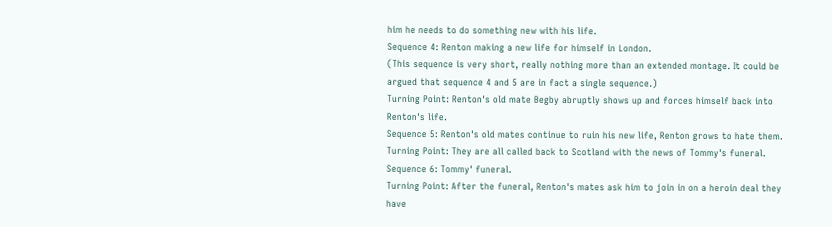him he needs to do something new with his life.
Sequence 4: Renton making a new life for himself in London.
(This sequence is very short, really nothing more than an extended montage. It could be argued that sequence 4 and 5 are in fact a single sequence.)
Turning Point: Renton's old mate Begby abruptly shows up and forces himself back into Renton's life.
Sequence 5: Renton's old mates continue to ruin his new life, Renton grows to hate them.
Turning Point: They are all called back to Scotland with the news of Tommy's funeral.
Sequence 6: Tommy' funeral.
Turning Point: After the funeral, Renton's mates ask him to join in on a heroin deal they have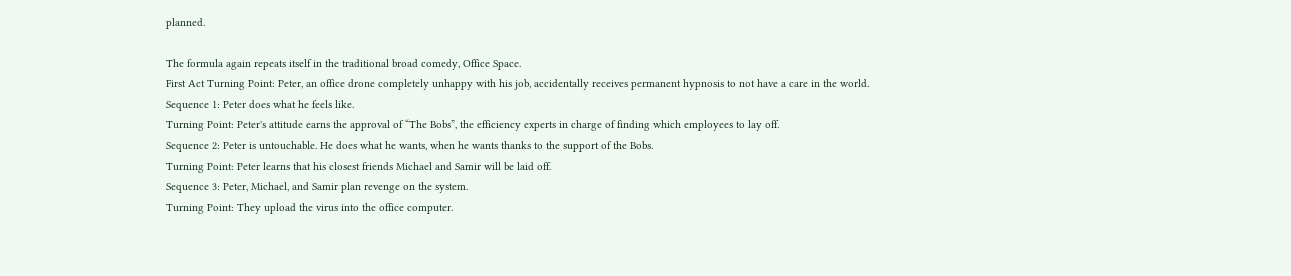planned.

The formula again repeats itself in the traditional broad comedy, Office Space.
First Act Turning Point: Peter, an office drone completely unhappy with his job, accidentally receives permanent hypnosis to not have a care in the world.
Sequence 1: Peter does what he feels like.
Turning Point: Peter's attitude earns the approval of “The Bobs”, the efficiency experts in charge of finding which employees to lay off.
Sequence 2: Peter is untouchable. He does what he wants, when he wants thanks to the support of the Bobs.
Turning Point: Peter learns that his closest friends Michael and Samir will be laid off.
Sequence 3: Peter, Michael, and Samir plan revenge on the system.
Turning Point: They upload the virus into the office computer.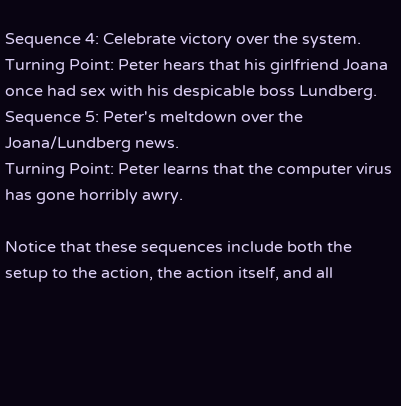Sequence 4: Celebrate victory over the system.
Turning Point: Peter hears that his girlfriend Joana once had sex with his despicable boss Lundberg.
Sequence 5: Peter's meltdown over the Joana/Lundberg news.
Turning Point: Peter learns that the computer virus has gone horribly awry.

Notice that these sequences include both the setup to the action, the action itself, and all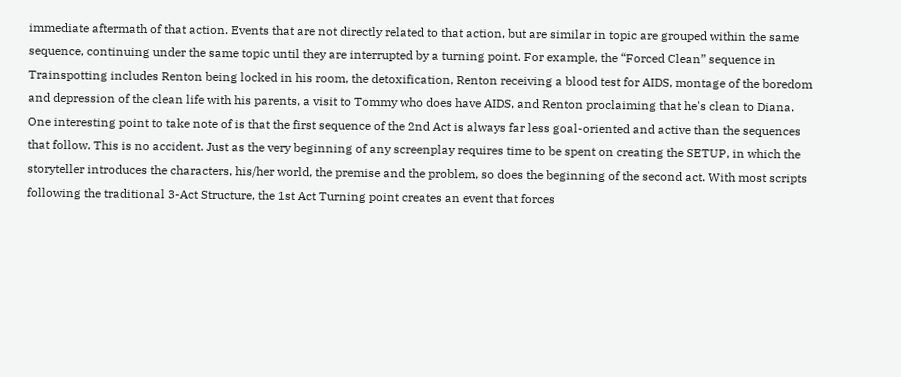immediate aftermath of that action. Events that are not directly related to that action, but are similar in topic are grouped within the same sequence, continuing under the same topic until they are interrupted by a turning point. For example, the “Forced Clean” sequence in Trainspotting includes Renton being locked in his room, the detoxification, Renton receiving a blood test for AIDS, montage of the boredom and depression of the clean life with his parents, a visit to Tommy who does have AIDS, and Renton proclaiming that he's clean to Diana.
One interesting point to take note of is that the first sequence of the 2nd Act is always far less goal-oriented and active than the sequences that follow. This is no accident. Just as the very beginning of any screenplay requires time to be spent on creating the SETUP, in which the storyteller introduces the characters, his/her world, the premise and the problem, so does the beginning of the second act. With most scripts following the traditional 3-Act Structure, the 1st Act Turning point creates an event that forces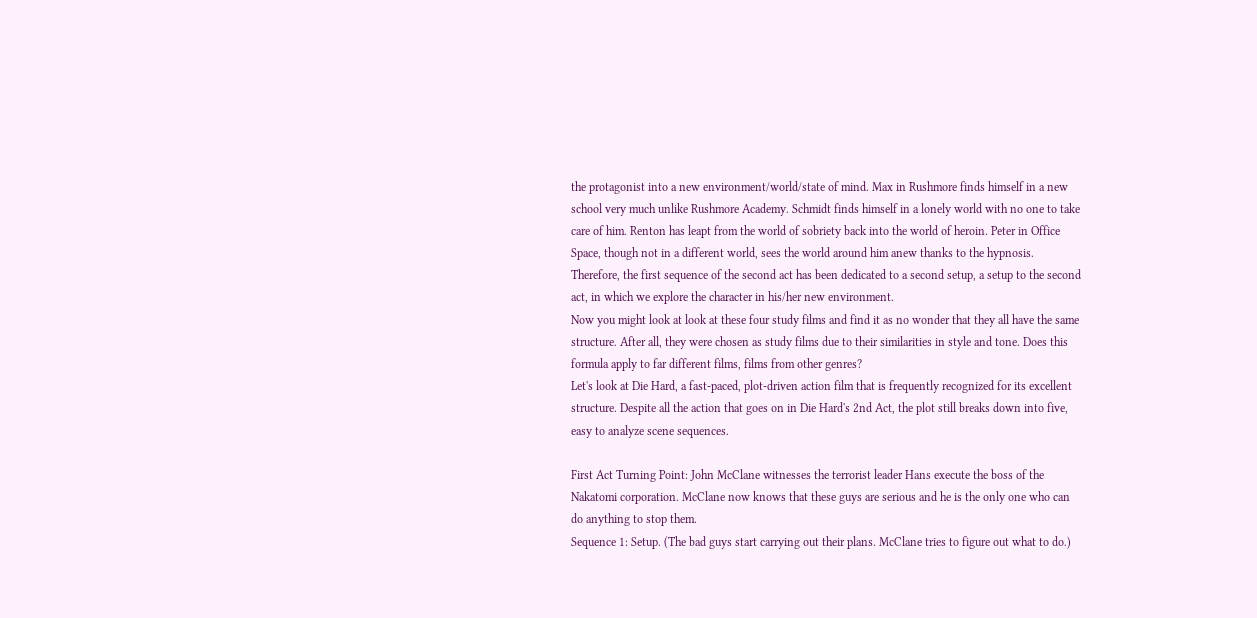the protagonist into a new environment/world/state of mind. Max in Rushmore finds himself in a new school very much unlike Rushmore Academy. Schmidt finds himself in a lonely world with no one to take care of him. Renton has leapt from the world of sobriety back into the world of heroin. Peter in Office Space, though not in a different world, sees the world around him anew thanks to the hypnosis. Therefore, the first sequence of the second act has been dedicated to a second setup, a setup to the second act, in which we explore the character in his/her new environment.
Now you might look at look at these four study films and find it as no wonder that they all have the same structure. After all, they were chosen as study films due to their similarities in style and tone. Does this formula apply to far different films, films from other genres?
Let's look at Die Hard, a fast-paced, plot-driven action film that is frequently recognized for its excellent structure. Despite all the action that goes on in Die Hard's 2nd Act, the plot still breaks down into five, easy to analyze scene sequences.

First Act Turning Point: John McClane witnesses the terrorist leader Hans execute the boss of the Nakatomi corporation. McClane now knows that these guys are serious and he is the only one who can do anything to stop them.
Sequence 1: Setup. (The bad guys start carrying out their plans. McClane tries to figure out what to do.)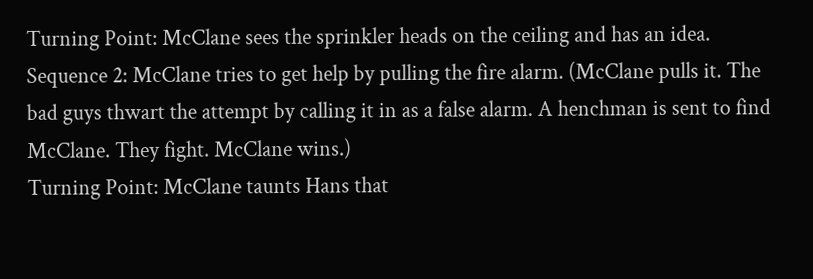Turning Point: McClane sees the sprinkler heads on the ceiling and has an idea.
Sequence 2: McClane tries to get help by pulling the fire alarm. (McClane pulls it. The bad guys thwart the attempt by calling it in as a false alarm. A henchman is sent to find McClane. They fight. McClane wins.)
Turning Point: McClane taunts Hans that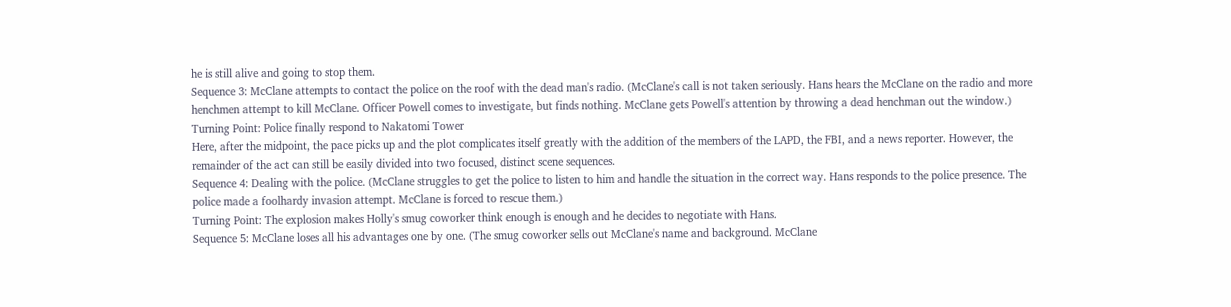he is still alive and going to stop them.
Sequence 3: McClane attempts to contact the police on the roof with the dead man's radio. (McClane's call is not taken seriously. Hans hears the McClane on the radio and more henchmen attempt to kill McClane. Officer Powell comes to investigate, but finds nothing. McClane gets Powell's attention by throwing a dead henchman out the window.)
Turning Point: Police finally respond to Nakatomi Tower
Here, after the midpoint, the pace picks up and the plot complicates itself greatly with the addition of the members of the LAPD, the FBI, and a news reporter. However, the remainder of the act can still be easily divided into two focused, distinct scene sequences.
Sequence 4: Dealing with the police. (McClane struggles to get the police to listen to him and handle the situation in the correct way. Hans responds to the police presence. The police made a foolhardy invasion attempt. McClane is forced to rescue them.)
Turning Point: The explosion makes Holly's smug coworker think enough is enough and he decides to negotiate with Hans.
Sequence 5: McClane loses all his advantages one by one. (The smug coworker sells out McClane's name and background. McClane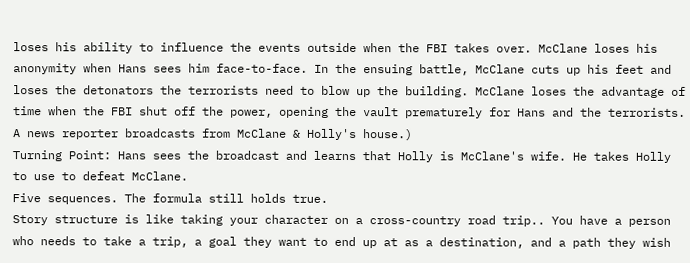loses his ability to influence the events outside when the FBI takes over. McClane loses his anonymity when Hans sees him face-to-face. In the ensuing battle, McClane cuts up his feet and loses the detonators the terrorists need to blow up the building. McClane loses the advantage of time when the FBI shut off the power, opening the vault prematurely for Hans and the terrorists. A news reporter broadcasts from McClane & Holly's house.)
Turning Point: Hans sees the broadcast and learns that Holly is McClane's wife. He takes Holly to use to defeat McClane.
Five sequences. The formula still holds true.
Story structure is like taking your character on a cross-country road trip.. You have a person who needs to take a trip, a goal they want to end up at as a destination, and a path they wish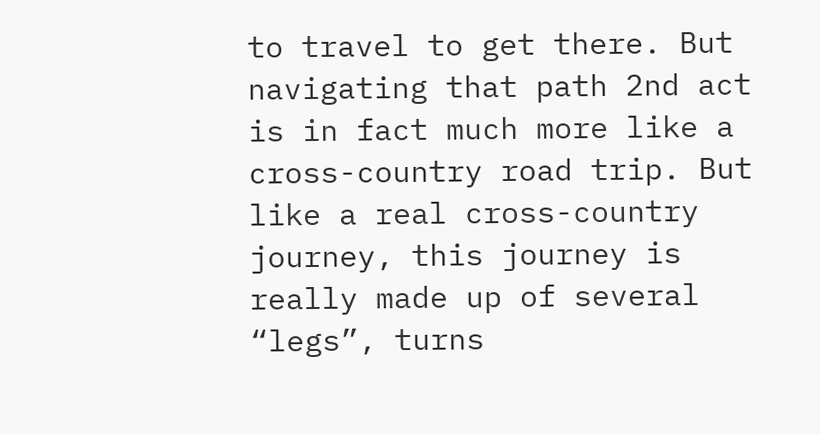to travel to get there. But navigating that path 2nd act is in fact much more like a cross-country road trip. But like a real cross-country journey, this journey is really made up of several “legs”, turns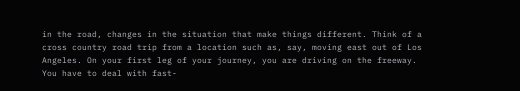in the road, changes in the situation that make things different. Think of a cross country road trip from a location such as, say, moving east out of Los Angeles. On your first leg of your journey, you are driving on the freeway. You have to deal with fast-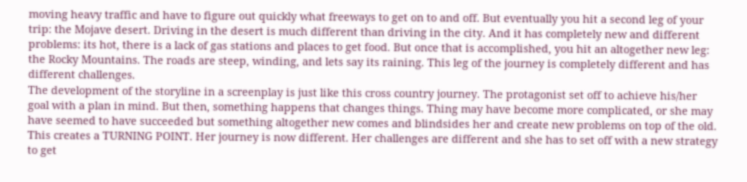moving heavy traffic and have to figure out quickly what freeways to get on to and off. But eventually you hit a second leg of your trip: the Mojave desert. Driving in the desert is much different than driving in the city. And it has completely new and different problems: its hot, there is a lack of gas stations and places to get food. But once that is accomplished, you hit an altogether new leg: the Rocky Mountains. The roads are steep, winding, and lets say its raining. This leg of the journey is completely different and has different challenges.
The development of the storyline in a screenplay is just like this cross country journey. The protagonist set off to achieve his/her goal with a plan in mind. But then, something happens that changes things. Thing may have become more complicated, or she may have seemed to have succeeded but something altogether new comes and blindsides her and create new problems on top of the old. This creates a TURNING POINT. Her journey is now different. Her challenges are different and she has to set off with a new strategy to get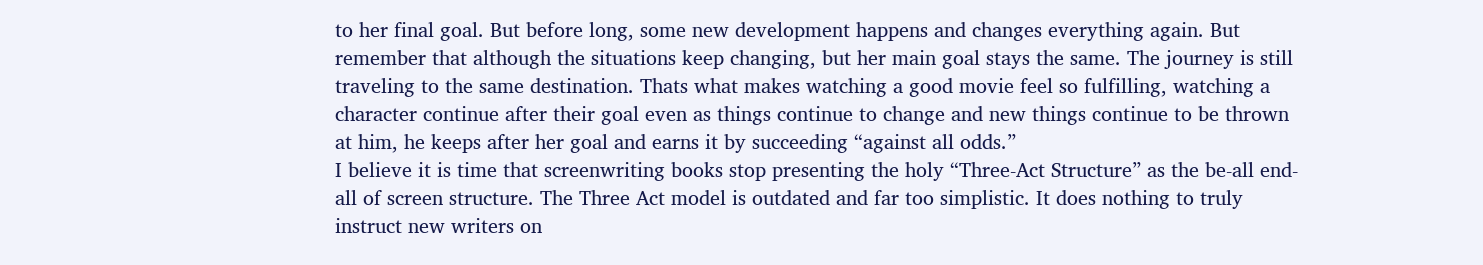to her final goal. But before long, some new development happens and changes everything again. But remember that although the situations keep changing, but her main goal stays the same. The journey is still traveling to the same destination. Thats what makes watching a good movie feel so fulfilling, watching a character continue after their goal even as things continue to change and new things continue to be thrown at him, he keeps after her goal and earns it by succeeding “against all odds.”
I believe it is time that screenwriting books stop presenting the holy “Three-Act Structure” as the be-all end-all of screen structure. The Three Act model is outdated and far too simplistic. It does nothing to truly instruct new writers on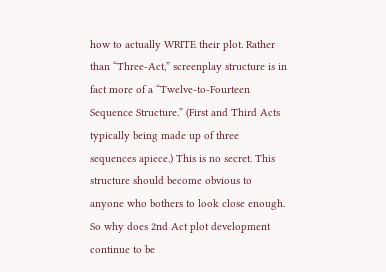how to actually WRITE their plot. Rather than “Three-Act,” screenplay structure is in fact more of a “Twelve-to-Fourteen Sequence Structure.” (First and Third Acts typically being made up of three sequences apiece.) This is no secret. This structure should become obvious to anyone who bothers to look close enough. So why does 2nd Act plot development continue to be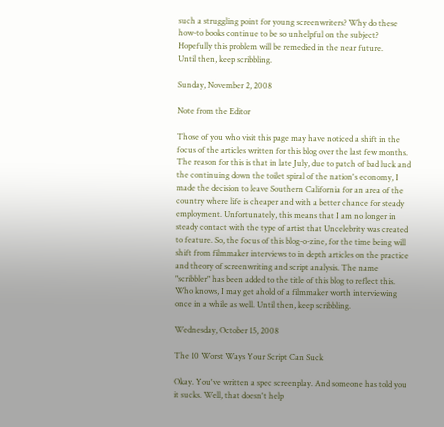such a struggling point for young screenwriters? Why do these how-to books continue to be so unhelpful on the subject? Hopefully this problem will be remedied in the near future.
Until then, keep scribbling.

Sunday, November 2, 2008

Note from the Editor

Those of you who visit this page may have noticed a shift in the focus of the articles written for this blog over the last few months. The reason for this is that in late July, due to patch of bad luck and the continuing down the toilet spiral of the nation's economy, I made the decision to leave Southern California for an area of the country where life is cheaper and with a better chance for steady employment. Unfortunately, this means that I am no longer in steady contact with the type of artist that Uncelebrity was created to feature. So, the focus of this blog-o-zine, for the time being will shift from filmmaker interviews to in depth articles on the practice and theory of screenwriting and script analysis. The name "scribbler" has been added to the title of this blog to reflect this. Who knows, I may get ahold of a filmmaker worth interviewing once in a while as well. Until then, keep scribbling.

Wednesday, October 15, 2008

The 10 Worst Ways Your Script Can Suck

Okay. You've written a spec screenplay. And someone has told you it sucks. Well, that doesn't help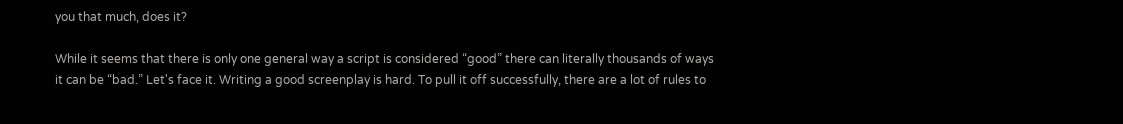you that much, does it?

While it seems that there is only one general way a script is considered “good” there can literally thousands of ways it can be “bad.” Let's face it. Writing a good screenplay is hard. To pull it off successfully, there are a lot of rules to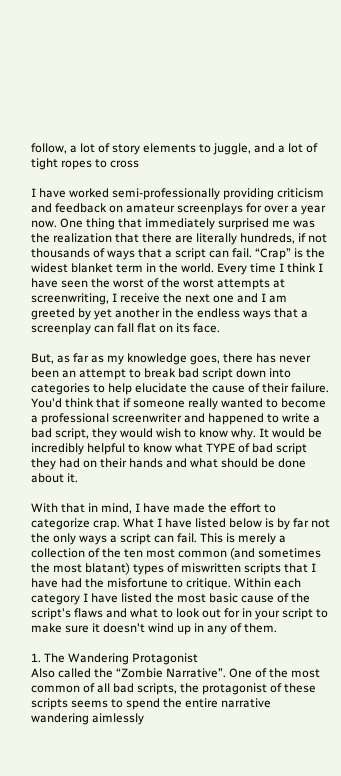follow, a lot of story elements to juggle, and a lot of tight ropes to cross

I have worked semi-professionally providing criticism and feedback on amateur screenplays for over a year now. One thing that immediately surprised me was the realization that there are literally hundreds, if not thousands of ways that a script can fail. “Crap” is the widest blanket term in the world. Every time I think I have seen the worst of the worst attempts at screenwriting, I receive the next one and I am greeted by yet another in the endless ways that a screenplay can fall flat on its face.

But, as far as my knowledge goes, there has never been an attempt to break bad script down into categories to help elucidate the cause of their failure. You'd think that if someone really wanted to become a professional screenwriter and happened to write a bad script, they would wish to know why. It would be incredibly helpful to know what TYPE of bad script they had on their hands and what should be done about it.

With that in mind, I have made the effort to categorize crap. What I have listed below is by far not the only ways a script can fail. This is merely a collection of the ten most common (and sometimes the most blatant) types of miswritten scripts that I have had the misfortune to critique. Within each category I have listed the most basic cause of the script's flaws and what to look out for in your script to make sure it doesn't wind up in any of them.

1. The Wandering Protagonist
Also called the “Zombie Narrative”. One of the most common of all bad scripts, the protagonist of these scripts seems to spend the entire narrative wandering aimlessly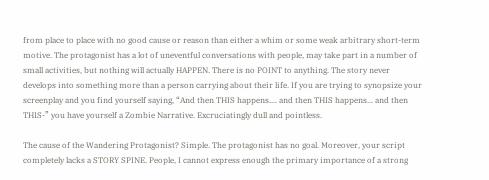from place to place with no good cause or reason than either a whim or some weak arbitrary short-term motive. The protagonist has a lot of uneventful conversations with people, may take part in a number of small activities, but nothing will actually HAPPEN. There is no POINT to anything. The story never develops into something more than a person carrying about their life. If you are trying to synopsize your screenplay and you find yourself saying, “And then THIS happens.... and then THIS happens... and then THIS-” you have yourself a Zombie Narrative. Excruciatingly dull and pointless.

The cause of the Wandering Protagonist? Simple. The protagonist has no goal. Moreover, your script completely lacks a STORY SPINE. People, I cannot express enough the primary importance of a strong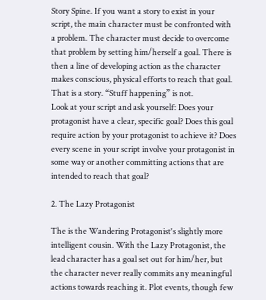Story Spine. If you want a story to exist in your script, the main character must be confronted with a problem. The character must decide to overcome that problem by setting him/herself a goal. There is then a line of developing action as the character makes conscious, physical efforts to reach that goal. That is a story. “Stuff happening” is not.
Look at your script and ask yourself: Does your protagonist have a clear, specific goal? Does this goal require action by your protagonist to achieve it? Does every scene in your script involve your protagonist in some way or another committing actions that are intended to reach that goal?

2. The Lazy Protagonist

The is the Wandering Protagonist's slightly more intelligent cousin. With the Lazy Protagonist, the lead character has a goal set out for him/her, but the character never really commits any meaningful actions towards reaching it. Plot events, though few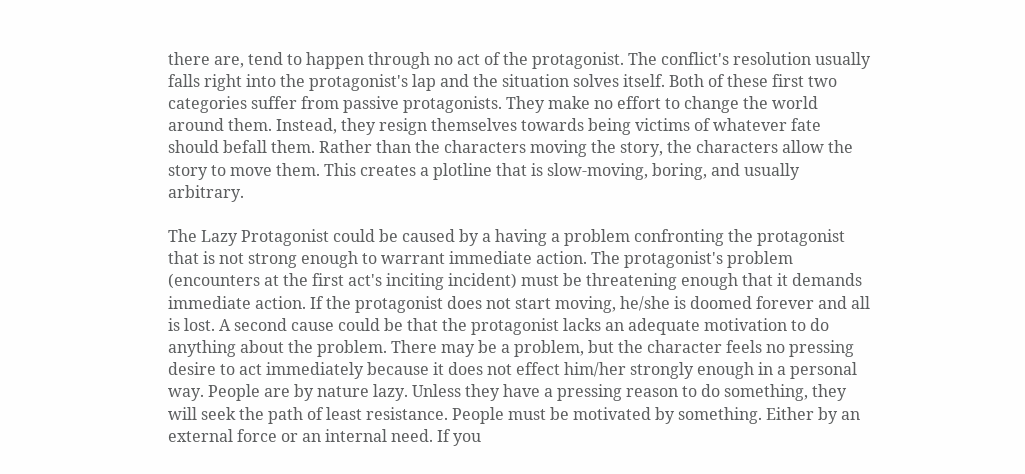there are, tend to happen through no act of the protagonist. The conflict's resolution usually falls right into the protagonist's lap and the situation solves itself. Both of these first two categories suffer from passive protagonists. They make no effort to change the world around them. Instead, they resign themselves towards being victims of whatever fate should befall them. Rather than the characters moving the story, the characters allow the story to move them. This creates a plotline that is slow-moving, boring, and usually arbitrary.

The Lazy Protagonist could be caused by a having a problem confronting the protagonist that is not strong enough to warrant immediate action. The protagonist's problem (encounters at the first act's inciting incident) must be threatening enough that it demands immediate action. If the protagonist does not start moving, he/she is doomed forever and all is lost. A second cause could be that the protagonist lacks an adequate motivation to do anything about the problem. There may be a problem, but the character feels no pressing desire to act immediately because it does not effect him/her strongly enough in a personal way. People are by nature lazy. Unless they have a pressing reason to do something, they will seek the path of least resistance. People must be motivated by something. Either by an external force or an internal need. If you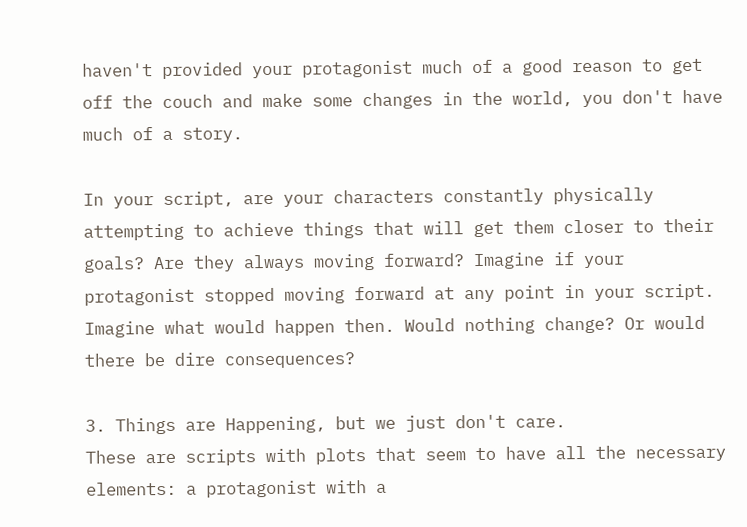haven't provided your protagonist much of a good reason to get off the couch and make some changes in the world, you don't have much of a story.

In your script, are your characters constantly physically attempting to achieve things that will get them closer to their goals? Are they always moving forward? Imagine if your protagonist stopped moving forward at any point in your script. Imagine what would happen then. Would nothing change? Or would there be dire consequences?

3. Things are Happening, but we just don't care.
These are scripts with plots that seem to have all the necessary elements: a protagonist with a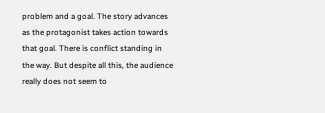problem and a goal. The story advances as the protagonist takes action towards that goal. There is conflict standing in the way. But despite all this, the audience really does not seem to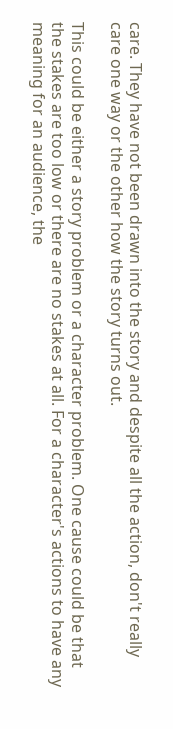care. They have not been drawn into the story and despite all the action, don't really care one way or the other how the story turns out.

This could be either a story problem or a character problem. One cause could be that the stakes are too low or there are no stakes at all. For a character's actions to have any meaning for an audience, the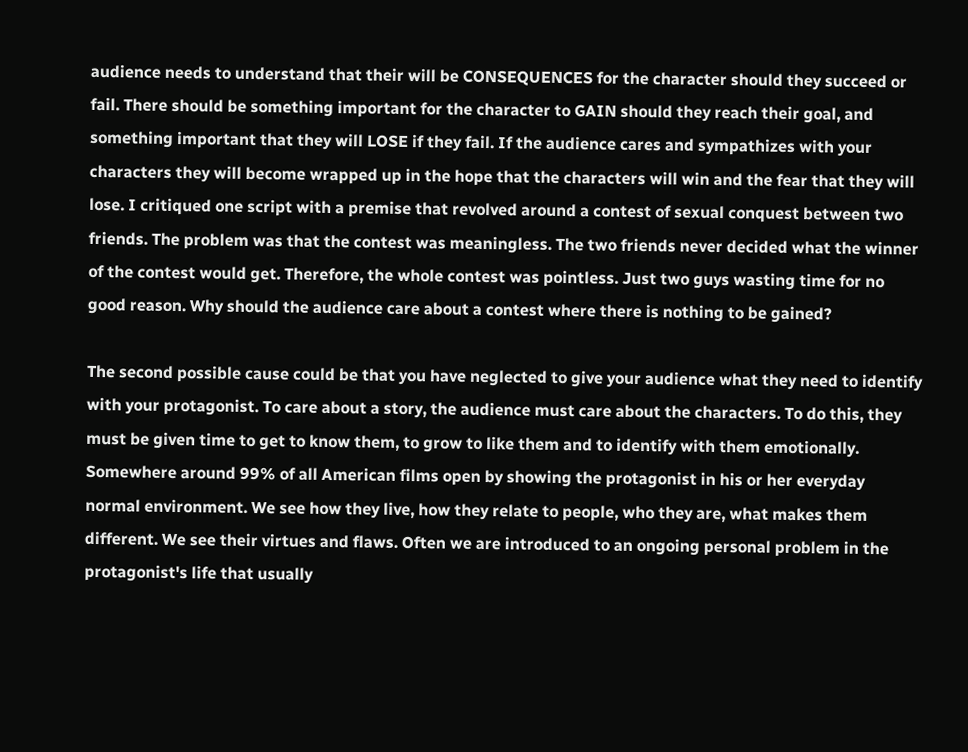audience needs to understand that their will be CONSEQUENCES for the character should they succeed or fail. There should be something important for the character to GAIN should they reach their goal, and something important that they will LOSE if they fail. If the audience cares and sympathizes with your characters they will become wrapped up in the hope that the characters will win and the fear that they will lose. I critiqued one script with a premise that revolved around a contest of sexual conquest between two friends. The problem was that the contest was meaningless. The two friends never decided what the winner of the contest would get. Therefore, the whole contest was pointless. Just two guys wasting time for no good reason. Why should the audience care about a contest where there is nothing to be gained?

The second possible cause could be that you have neglected to give your audience what they need to identify with your protagonist. To care about a story, the audience must care about the characters. To do this, they must be given time to get to know them, to grow to like them and to identify with them emotionally. Somewhere around 99% of all American films open by showing the protagonist in his or her everyday normal environment. We see how they live, how they relate to people, who they are, what makes them different. We see their virtues and flaws. Often we are introduced to an ongoing personal problem in the protagonist's life that usually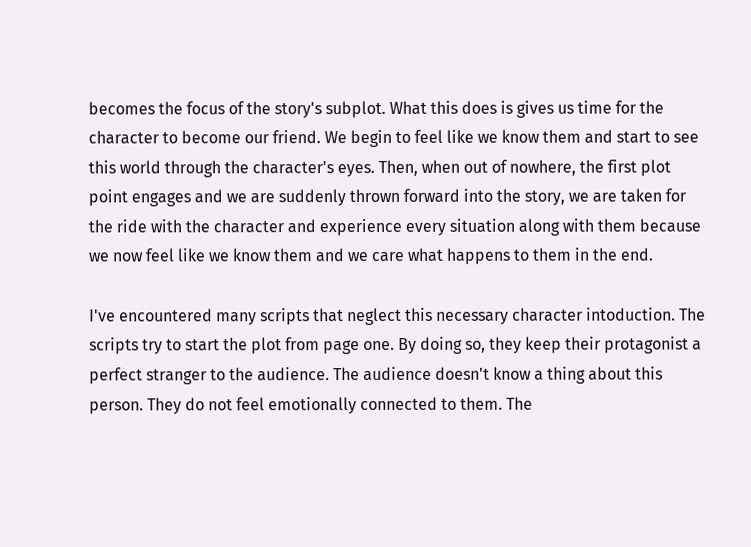becomes the focus of the story's subplot. What this does is gives us time for the character to become our friend. We begin to feel like we know them and start to see this world through the character's eyes. Then, when out of nowhere, the first plot point engages and we are suddenly thrown forward into the story, we are taken for the ride with the character and experience every situation along with them because we now feel like we know them and we care what happens to them in the end.

I've encountered many scripts that neglect this necessary character intoduction. The scripts try to start the plot from page one. By doing so, they keep their protagonist a perfect stranger to the audience. The audience doesn't know a thing about this person. They do not feel emotionally connected to them. The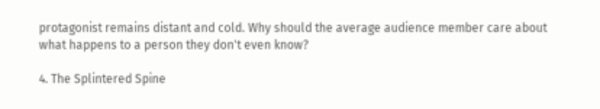protagonist remains distant and cold. Why should the average audience member care about what happens to a person they don't even know?

4. The Splintered Spine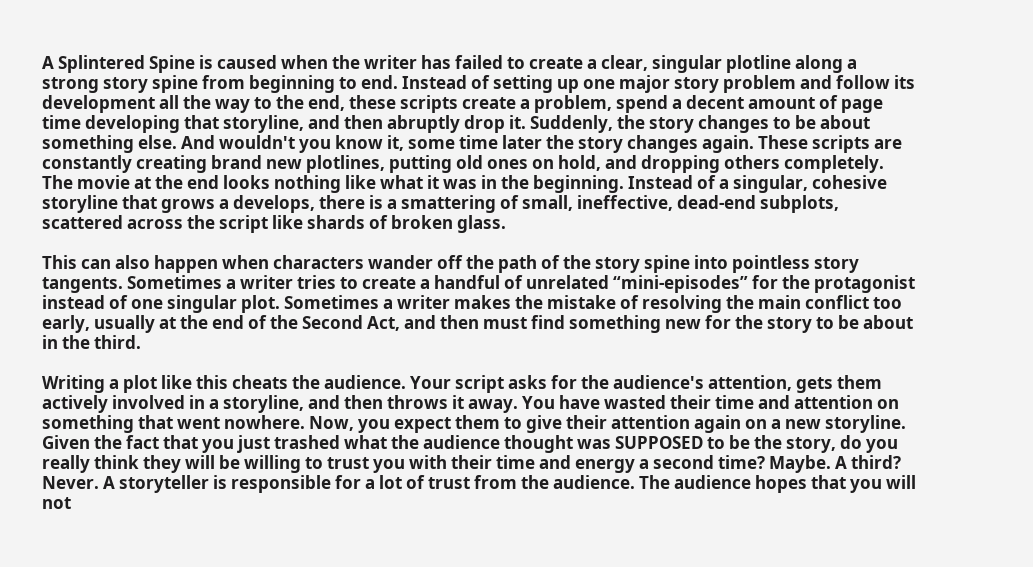A Splintered Spine is caused when the writer has failed to create a clear, singular plotline along a strong story spine from beginning to end. Instead of setting up one major story problem and follow its development all the way to the end, these scripts create a problem, spend a decent amount of page time developing that storyline, and then abruptly drop it. Suddenly, the story changes to be about something else. And wouldn't you know it, some time later the story changes again. These scripts are constantly creating brand new plotlines, putting old ones on hold, and dropping others completely. The movie at the end looks nothing like what it was in the beginning. Instead of a singular, cohesive storyline that grows a develops, there is a smattering of small, ineffective, dead-end subplots, scattered across the script like shards of broken glass.

This can also happen when characters wander off the path of the story spine into pointless story tangents. Sometimes a writer tries to create a handful of unrelated “mini-episodes” for the protagonist instead of one singular plot. Sometimes a writer makes the mistake of resolving the main conflict too early, usually at the end of the Second Act, and then must find something new for the story to be about in the third.

Writing a plot like this cheats the audience. Your script asks for the audience's attention, gets them actively involved in a storyline, and then throws it away. You have wasted their time and attention on something that went nowhere. Now, you expect them to give their attention again on a new storyline. Given the fact that you just trashed what the audience thought was SUPPOSED to be the story, do you really think they will be willing to trust you with their time and energy a second time? Maybe. A third? Never. A storyteller is responsible for a lot of trust from the audience. The audience hopes that you will not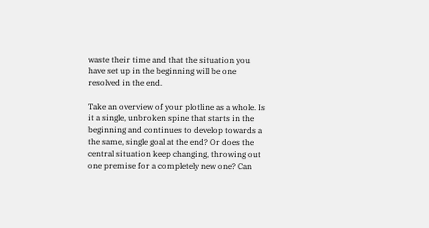waste their time and that the situation you have set up in the beginning will be one resolved in the end.

Take an overview of your plotline as a whole. Is it a single, unbroken spine that starts in the beginning and continues to develop towards a the same, single goal at the end? Or does the central situation keep changing, throwing out one premise for a completely new one? Can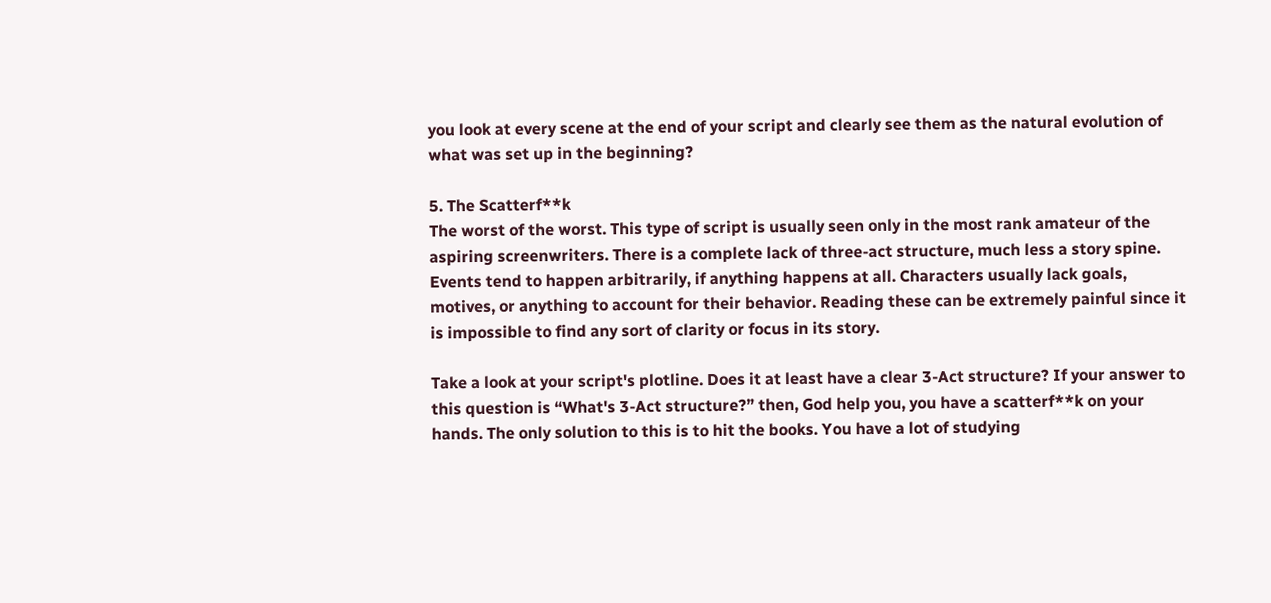you look at every scene at the end of your script and clearly see them as the natural evolution of what was set up in the beginning?

5. The Scatterf**k
The worst of the worst. This type of script is usually seen only in the most rank amateur of the aspiring screenwriters. There is a complete lack of three-act structure, much less a story spine. Events tend to happen arbitrarily, if anything happens at all. Characters usually lack goals, motives, or anything to account for their behavior. Reading these can be extremely painful since it is impossible to find any sort of clarity or focus in its story.

Take a look at your script's plotline. Does it at least have a clear 3-Act structure? If your answer to this question is “What's 3-Act structure?” then, God help you, you have a scatterf**k on your hands. The only solution to this is to hit the books. You have a lot of studying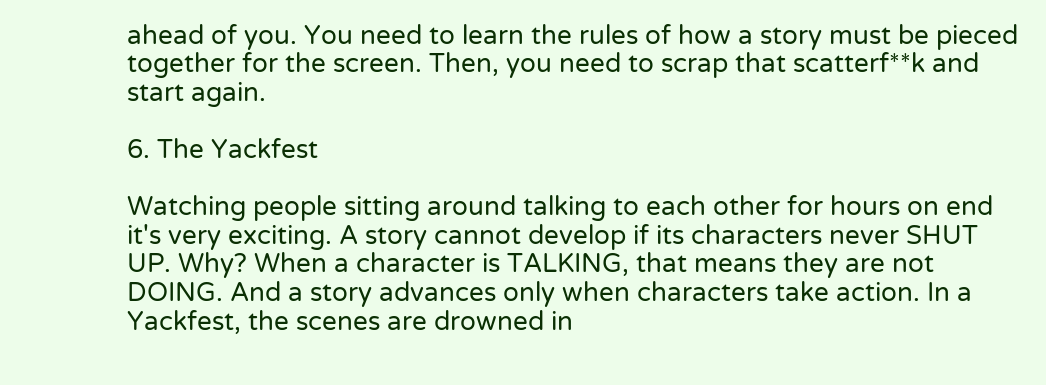ahead of you. You need to learn the rules of how a story must be pieced together for the screen. Then, you need to scrap that scatterf**k and start again.

6. The Yackfest

Watching people sitting around talking to each other for hours on end it's very exciting. A story cannot develop if its characters never SHUT UP. Why? When a character is TALKING, that means they are not DOING. And a story advances only when characters take action. In a Yackfest, the scenes are drowned in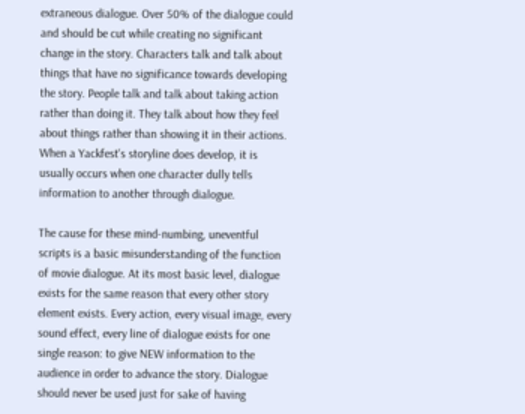extraneous dialogue. Over 50% of the dialogue could and should be cut while creating no significant change in the story. Characters talk and talk about things that have no significance towards developing the story. People talk and talk about taking action rather than doing it. They talk about how they feel about things rather than showing it in their actions. When a Yackfest's storyline does develop, it is usually occurs when one character dully tells information to another through dialogue.

The cause for these mind-numbing, uneventful scripts is a basic misunderstanding of the function of movie dialogue. At its most basic level, dialogue exists for the same reason that every other story element exists. Every action, every visual image, every sound effect, every line of dialogue exists for one single reason: to give NEW information to the audience in order to advance the story. Dialogue should never be used just for sake of having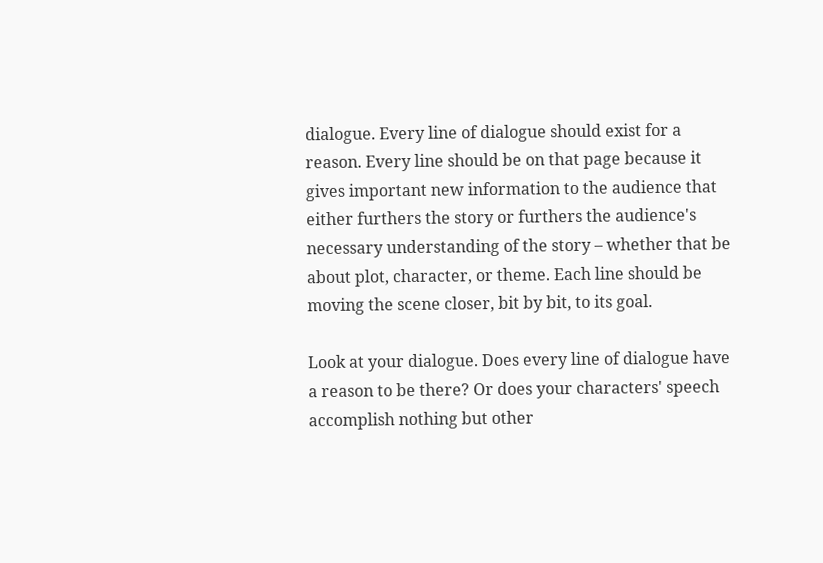dialogue. Every line of dialogue should exist for a reason. Every line should be on that page because it gives important new information to the audience that either furthers the story or furthers the audience's necessary understanding of the story – whether that be about plot, character, or theme. Each line should be moving the scene closer, bit by bit, to its goal.

Look at your dialogue. Does every line of dialogue have a reason to be there? Or does your characters' speech accomplish nothing but other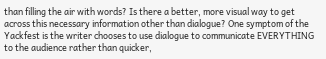than filling the air with words? Is there a better, more visual way to get across this necessary information other than dialogue? One symptom of the Yackfest is the writer chooses to use dialogue to communicate EVERYTHING to the audience rather than quicker,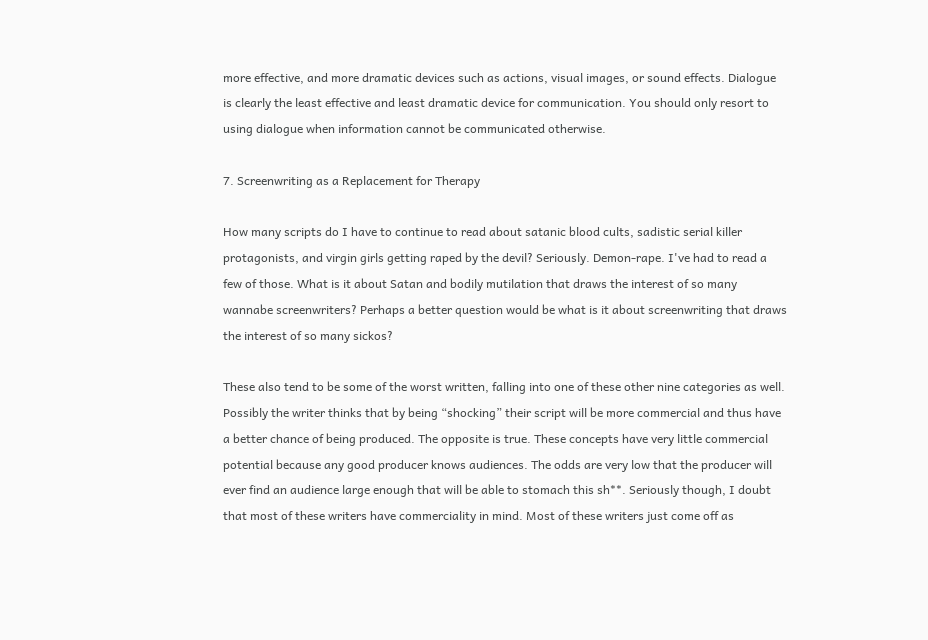more effective, and more dramatic devices such as actions, visual images, or sound effects. Dialogue is clearly the least effective and least dramatic device for communication. You should only resort to using dialogue when information cannot be communicated otherwise.

7. Screenwriting as a Replacement for Therapy

How many scripts do I have to continue to read about satanic blood cults, sadistic serial killer protagonists, and virgin girls getting raped by the devil? Seriously. Demon-rape. I've had to read a few of those. What is it about Satan and bodily mutilation that draws the interest of so many wannabe screenwriters? Perhaps a better question would be what is it about screenwriting that draws the interest of so many sickos?

These also tend to be some of the worst written, falling into one of these other nine categories as well. Possibly the writer thinks that by being “shocking” their script will be more commercial and thus have a better chance of being produced. The opposite is true. These concepts have very little commercial potential because any good producer knows audiences. The odds are very low that the producer will ever find an audience large enough that will be able to stomach this sh**. Seriously though, I doubt that most of these writers have commerciality in mind. Most of these writers just come off as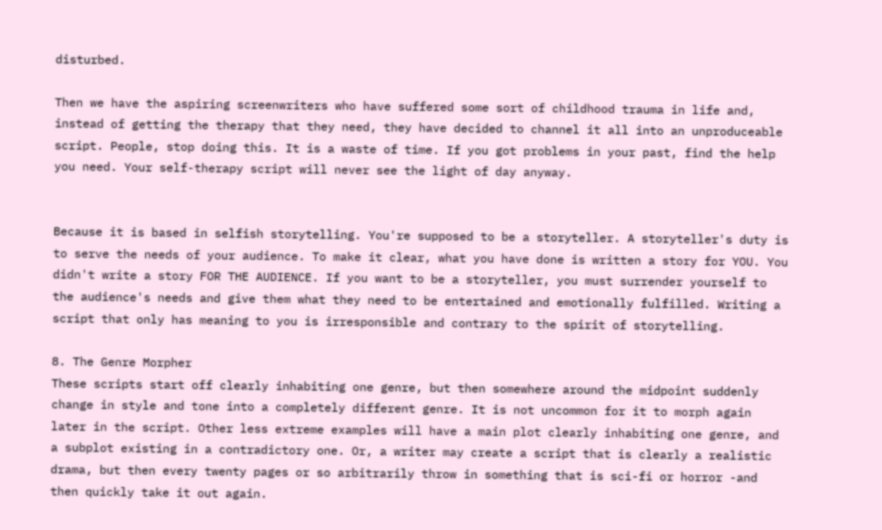disturbed.

Then we have the aspiring screenwriters who have suffered some sort of childhood trauma in life and, instead of getting the therapy that they need, they have decided to channel it all into an unproduceable script. People, stop doing this. It is a waste of time. If you got problems in your past, find the help you need. Your self-therapy script will never see the light of day anyway.


Because it is based in selfish storytelling. You're supposed to be a storyteller. A storyteller's duty is to serve the needs of your audience. To make it clear, what you have done is written a story for YOU. You didn't write a story FOR THE AUDIENCE. If you want to be a storyteller, you must surrender yourself to the audience's needs and give them what they need to be entertained and emotionally fulfilled. Writing a script that only has meaning to you is irresponsible and contrary to the spirit of storytelling.

8. The Genre Morpher
These scripts start off clearly inhabiting one genre, but then somewhere around the midpoint suddenly change in style and tone into a completely different genre. It is not uncommon for it to morph again later in the script. Other less extreme examples will have a main plot clearly inhabiting one genre, and a subplot existing in a contradictory one. Or, a writer may create a script that is clearly a realistic drama, but then every twenty pages or so arbitrarily throw in something that is sci-fi or horror -and then quickly take it out again.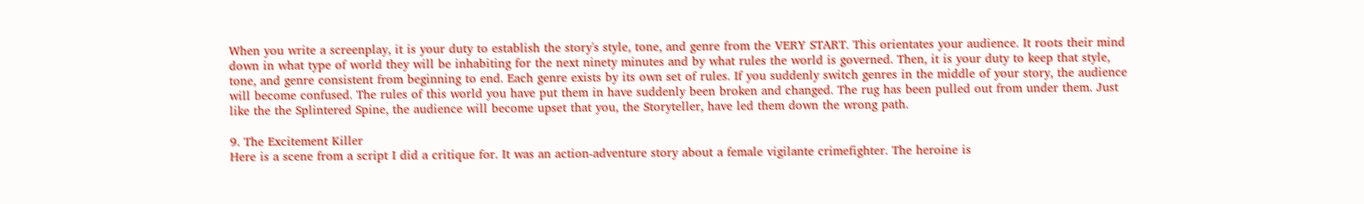When you write a screenplay, it is your duty to establish the story's style, tone, and genre from the VERY START. This orientates your audience. It roots their mind down in what type of world they will be inhabiting for the next ninety minutes and by what rules the world is governed. Then, it is your duty to keep that style, tone, and genre consistent from beginning to end. Each genre exists by its own set of rules. If you suddenly switch genres in the middle of your story, the audience will become confused. The rules of this world you have put them in have suddenly been broken and changed. The rug has been pulled out from under them. Just like the the Splintered Spine, the audience will become upset that you, the Storyteller, have led them down the wrong path.

9. The Excitement Killer
Here is a scene from a script I did a critique for. It was an action-adventure story about a female vigilante crimefighter. The heroine is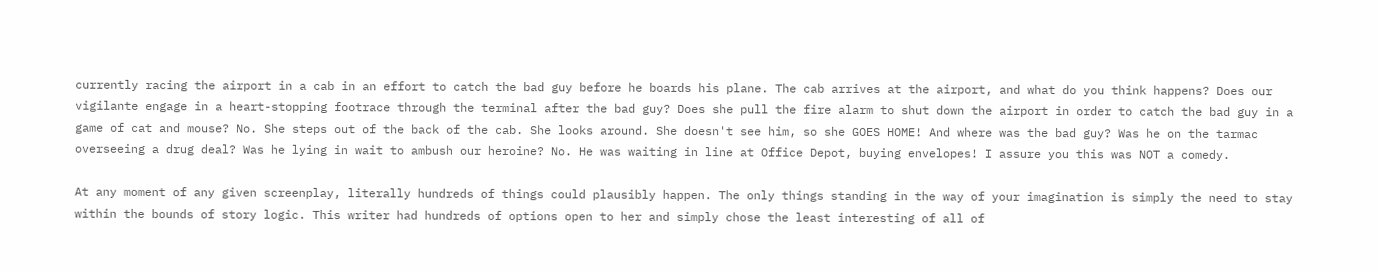currently racing the airport in a cab in an effort to catch the bad guy before he boards his plane. The cab arrives at the airport, and what do you think happens? Does our vigilante engage in a heart-stopping footrace through the terminal after the bad guy? Does she pull the fire alarm to shut down the airport in order to catch the bad guy in a game of cat and mouse? No. She steps out of the back of the cab. She looks around. She doesn't see him, so she GOES HOME! And where was the bad guy? Was he on the tarmac overseeing a drug deal? Was he lying in wait to ambush our heroine? No. He was waiting in line at Office Depot, buying envelopes! I assure you this was NOT a comedy.

At any moment of any given screenplay, literally hundreds of things could plausibly happen. The only things standing in the way of your imagination is simply the need to stay within the bounds of story logic. This writer had hundreds of options open to her and simply chose the least interesting of all of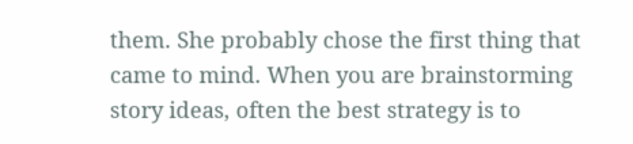them. She probably chose the first thing that came to mind. When you are brainstorming story ideas, often the best strategy is to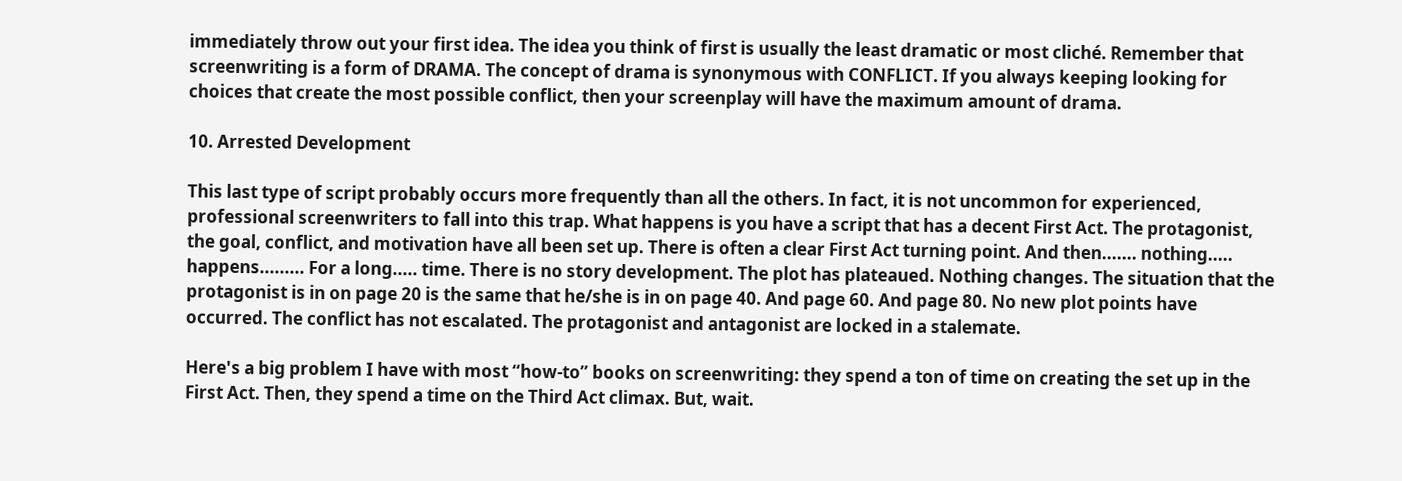immediately throw out your first idea. The idea you think of first is usually the least dramatic or most cliché. Remember that screenwriting is a form of DRAMA. The concept of drama is synonymous with CONFLICT. If you always keeping looking for choices that create the most possible conflict, then your screenplay will have the maximum amount of drama.

10. Arrested Development

This last type of script probably occurs more frequently than all the others. In fact, it is not uncommon for experienced, professional screenwriters to fall into this trap. What happens is you have a script that has a decent First Act. The protagonist, the goal, conflict, and motivation have all been set up. There is often a clear First Act turning point. And then....... nothing..... happens......... For a long..... time. There is no story development. The plot has plateaued. Nothing changes. The situation that the protagonist is in on page 20 is the same that he/she is in on page 40. And page 60. And page 80. No new plot points have occurred. The conflict has not escalated. The protagonist and antagonist are locked in a stalemate.

Here's a big problem I have with most “how-to” books on screenwriting: they spend a ton of time on creating the set up in the First Act. Then, they spend a time on the Third Act climax. But, wait.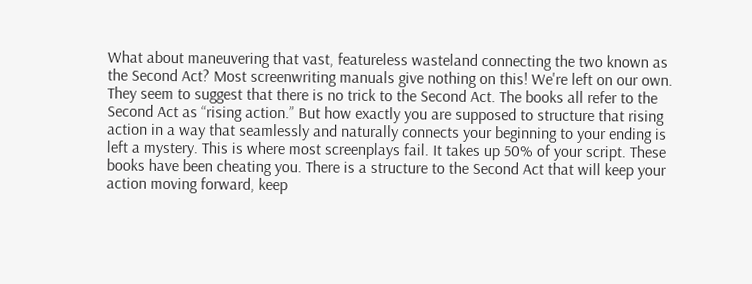What about maneuvering that vast, featureless wasteland connecting the two known as the Second Act? Most screenwriting manuals give nothing on this! We're left on our own. They seem to suggest that there is no trick to the Second Act. The books all refer to the Second Act as “rising action.” But how exactly you are supposed to structure that rising action in a way that seamlessly and naturally connects your beginning to your ending is left a mystery. This is where most screenplays fail. It takes up 50% of your script. These books have been cheating you. There is a structure to the Second Act that will keep your action moving forward, keep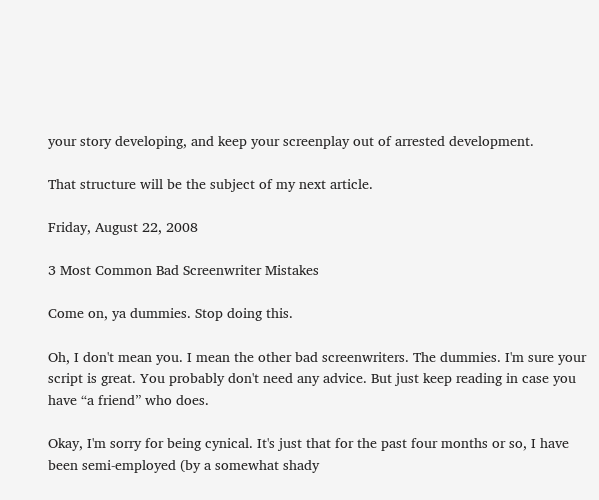your story developing, and keep your screenplay out of arrested development.

That structure will be the subject of my next article.

Friday, August 22, 2008

3 Most Common Bad Screenwriter Mistakes

Come on, ya dummies. Stop doing this.

Oh, I don't mean you. I mean the other bad screenwriters. The dummies. I'm sure your script is great. You probably don't need any advice. But just keep reading in case you have “a friend” who does.

Okay, I'm sorry for being cynical. It's just that for the past four months or so, I have been semi-employed (by a somewhat shady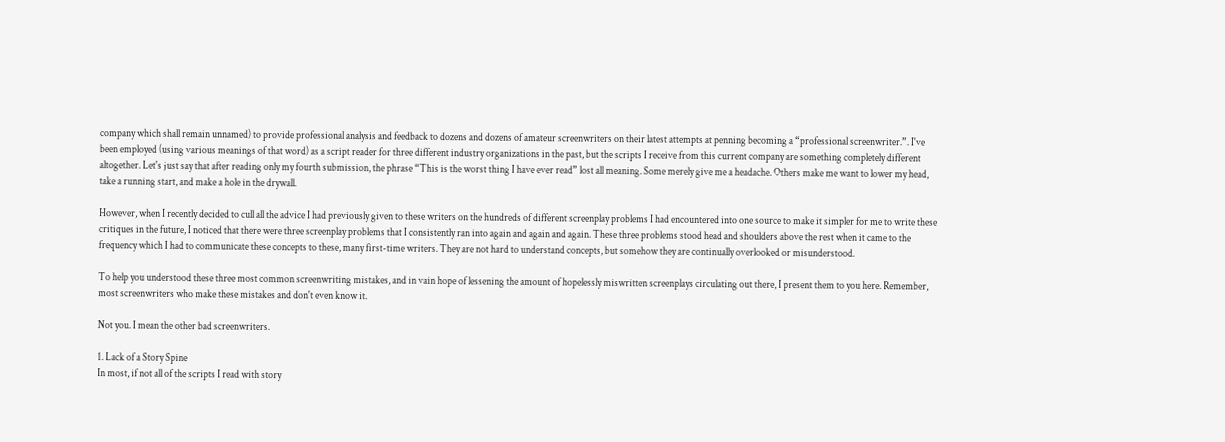company which shall remain unnamed) to provide professional analysis and feedback to dozens and dozens of amateur screenwriters on their latest attempts at penning becoming a “professional screenwriter.”. I've been employed (using various meanings of that word) as a script reader for three different industry organizations in the past, but the scripts I receive from this current company are something completely different altogether. Let's just say that after reading only my fourth submission, the phrase “This is the worst thing I have ever read” lost all meaning. Some merely give me a headache. Others make me want to lower my head, take a running start, and make a hole in the drywall.

However, when I recently decided to cull all the advice I had previously given to these writers on the hundreds of different screenplay problems I had encountered into one source to make it simpler for me to write these critiques in the future, I noticed that there were three screenplay problems that I consistently ran into again and again and again. These three problems stood head and shoulders above the rest when it came to the frequency which I had to communicate these concepts to these, many first-time writers. They are not hard to understand concepts, but somehow they are continually overlooked or misunderstood.

To help you understood these three most common screenwriting mistakes, and in vain hope of lessening the amount of hopelessly miswritten screenplays circulating out there, I present them to you here. Remember, most screenwriters who make these mistakes and don't even know it.

Not you. I mean the other bad screenwriters.

1. Lack of a Story Spine
In most, if not all of the scripts I read with story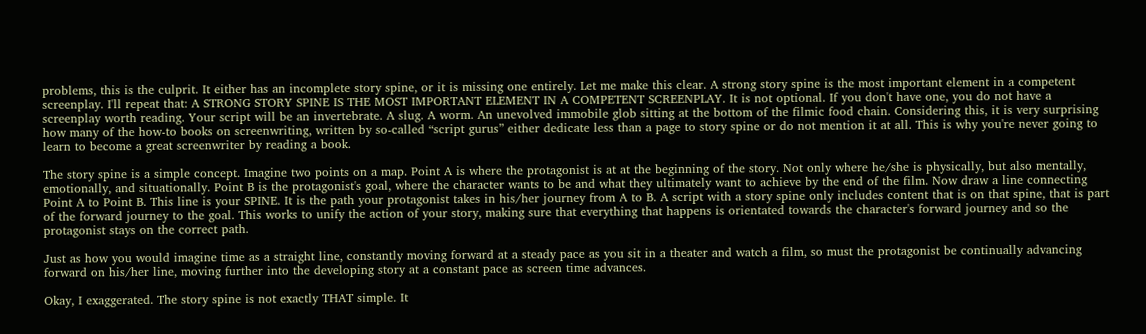problems, this is the culprit. It either has an incomplete story spine, or it is missing one entirely. Let me make this clear. A strong story spine is the most important element in a competent screenplay. I'll repeat that: A STRONG STORY SPINE IS THE MOST IMPORTANT ELEMENT IN A COMPETENT SCREENPLAY. It is not optional. If you don't have one, you do not have a screenplay worth reading. Your script will be an invertebrate. A slug. A worm. An unevolved immobile glob sitting at the bottom of the filmic food chain. Considering this, it is very surprising how many of the how-to books on screenwriting, written by so-called “script gurus” either dedicate less than a page to story spine or do not mention it at all. This is why you're never going to learn to become a great screenwriter by reading a book.

The story spine is a simple concept. Imagine two points on a map. Point A is where the protagonist is at at the beginning of the story. Not only where he/she is physically, but also mentally, emotionally, and situationally. Point B is the protagonist's goal, where the character wants to be and what they ultimately want to achieve by the end of the film. Now draw a line connecting Point A to Point B. This line is your SPINE. It is the path your protagonist takes in his/her journey from A to B. A script with a story spine only includes content that is on that spine, that is part of the forward journey to the goal. This works to unify the action of your story, making sure that everything that happens is orientated towards the character's forward journey and so the protagonist stays on the correct path.

Just as how you would imagine time as a straight line, constantly moving forward at a steady pace as you sit in a theater and watch a film, so must the protagonist be continually advancing forward on his/her line, moving further into the developing story at a constant pace as screen time advances.

Okay, I exaggerated. The story spine is not exactly THAT simple. It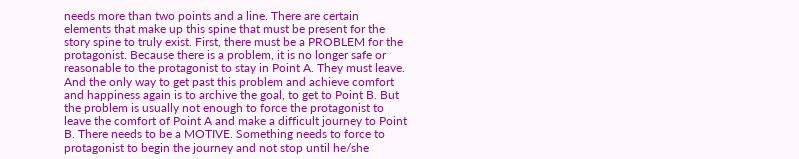needs more than two points and a line. There are certain elements that make up this spine that must be present for the story spine to truly exist. First, there must be a PROBLEM for the protagonist. Because there is a problem, it is no longer safe or reasonable to the protagonist to stay in Point A. They must leave. And the only way to get past this problem and achieve comfort and happiness again is to archive the goal, to get to Point B. But the problem is usually not enough to force the protagonist to leave the comfort of Point A and make a difficult journey to Point B. There needs to be a MOTIVE. Something needs to force to protagonist to begin the journey and not stop until he/she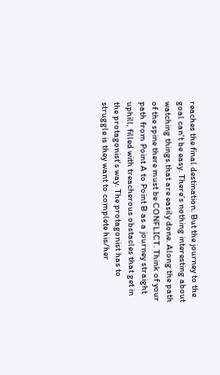reaches the final destination. But the journey to the goal can't be easy. There's nothing interesting about watching things that are easily done. Along the path of the spine there must be CONFLICT. Think of your path from Point A to Point B as a journey straight uphill, filled with treacherous obstacles that get in the protagonist's way. The protagonist has to struggle is they want to complete his/her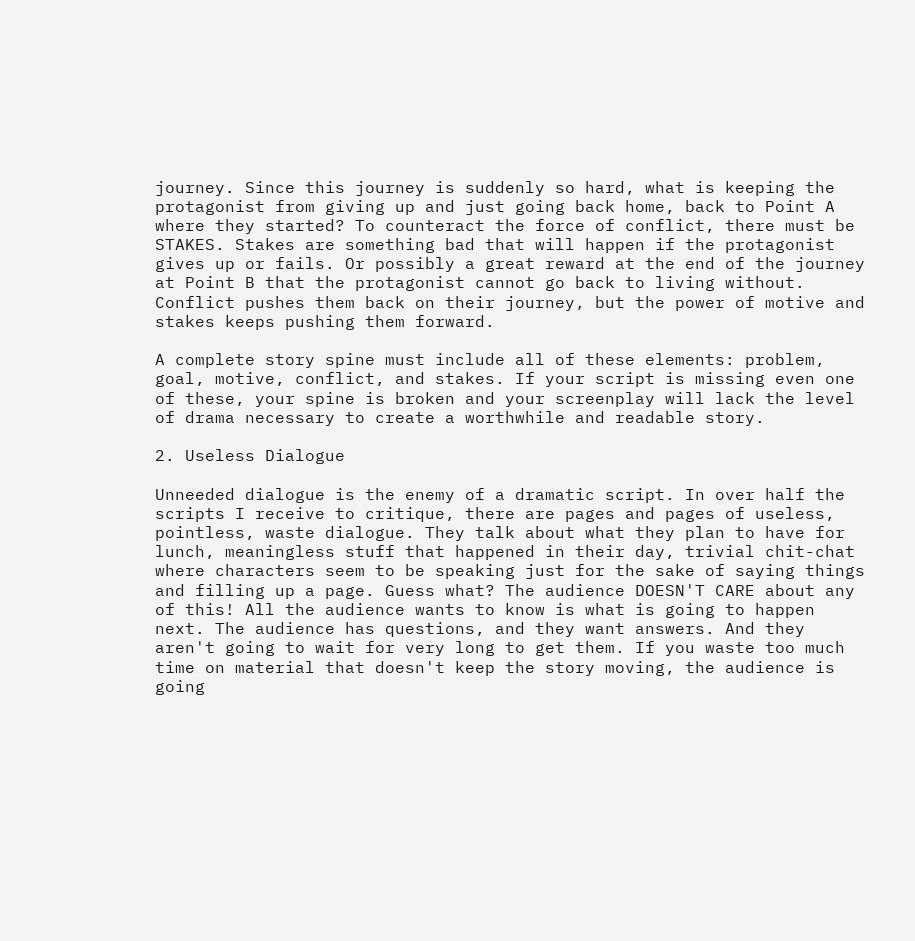journey. Since this journey is suddenly so hard, what is keeping the protagonist from giving up and just going back home, back to Point A where they started? To counteract the force of conflict, there must be STAKES. Stakes are something bad that will happen if the protagonist gives up or fails. Or possibly a great reward at the end of the journey at Point B that the protagonist cannot go back to living without. Conflict pushes them back on their journey, but the power of motive and stakes keeps pushing them forward.

A complete story spine must include all of these elements: problem, goal, motive, conflict, and stakes. If your script is missing even one of these, your spine is broken and your screenplay will lack the level of drama necessary to create a worthwhile and readable story.

2. Useless Dialogue

Unneeded dialogue is the enemy of a dramatic script. In over half the scripts I receive to critique, there are pages and pages of useless, pointless, waste dialogue. They talk about what they plan to have for lunch, meaningless stuff that happened in their day, trivial chit-chat where characters seem to be speaking just for the sake of saying things and filling up a page. Guess what? The audience DOESN'T CARE about any of this! All the audience wants to know is what is going to happen next. The audience has questions, and they want answers. And they aren't going to wait for very long to get them. If you waste too much time on material that doesn't keep the story moving, the audience is going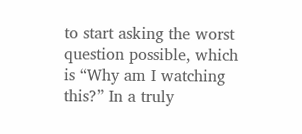to start asking the worst question possible, which is “Why am I watching this?” In a truly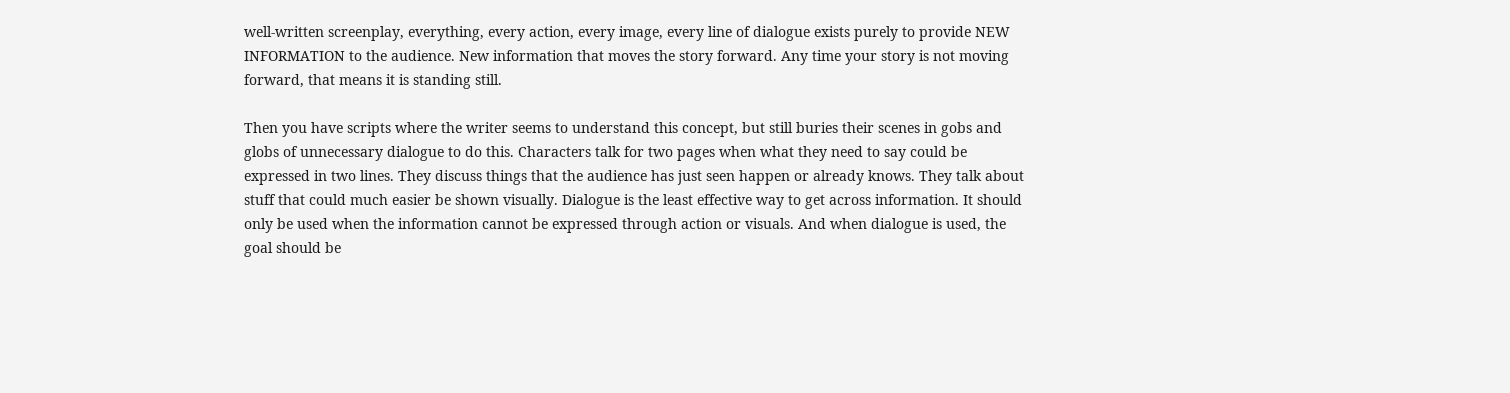well-written screenplay, everything, every action, every image, every line of dialogue exists purely to provide NEW INFORMATION to the audience. New information that moves the story forward. Any time your story is not moving forward, that means it is standing still.

Then you have scripts where the writer seems to understand this concept, but still buries their scenes in gobs and globs of unnecessary dialogue to do this. Characters talk for two pages when what they need to say could be expressed in two lines. They discuss things that the audience has just seen happen or already knows. They talk about stuff that could much easier be shown visually. Dialogue is the least effective way to get across information. It should only be used when the information cannot be expressed through action or visuals. And when dialogue is used, the goal should be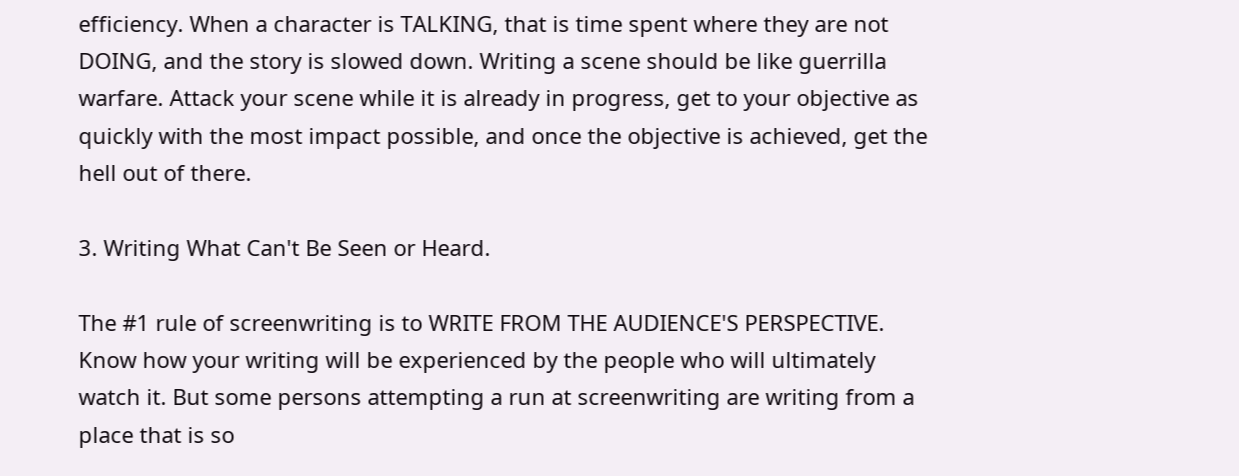efficiency. When a character is TALKING, that is time spent where they are not DOING, and the story is slowed down. Writing a scene should be like guerrilla warfare. Attack your scene while it is already in progress, get to your objective as quickly with the most impact possible, and once the objective is achieved, get the hell out of there.

3. Writing What Can't Be Seen or Heard.

The #1 rule of screenwriting is to WRITE FROM THE AUDIENCE'S PERSPECTIVE. Know how your writing will be experienced by the people who will ultimately watch it. But some persons attempting a run at screenwriting are writing from a place that is so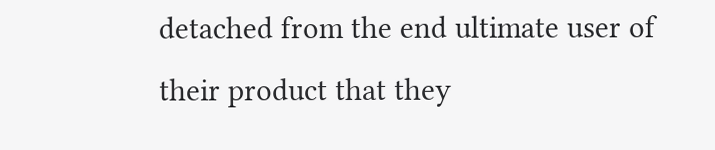detached from the end ultimate user of their product that they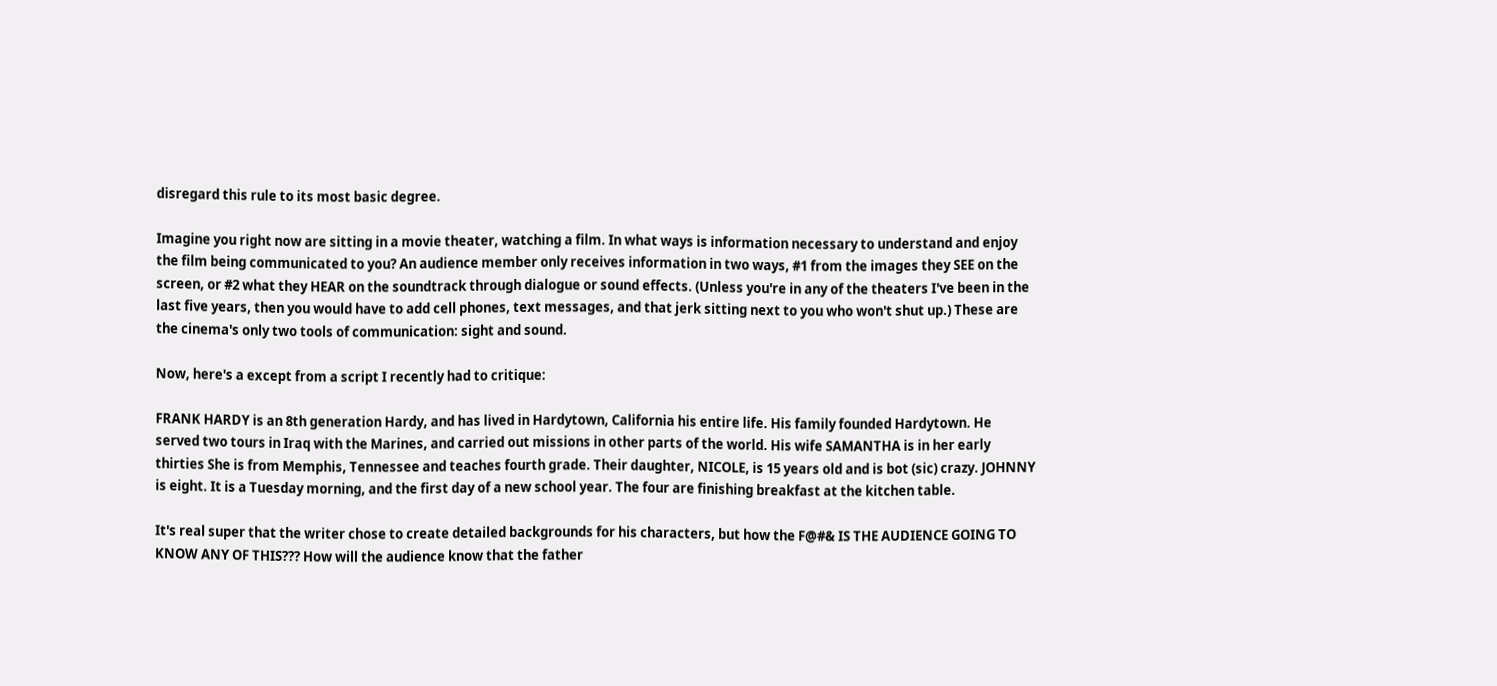disregard this rule to its most basic degree.

Imagine you right now are sitting in a movie theater, watching a film. In what ways is information necessary to understand and enjoy the film being communicated to you? An audience member only receives information in two ways, #1 from the images they SEE on the screen, or #2 what they HEAR on the soundtrack through dialogue or sound effects. (Unless you're in any of the theaters I've been in the last five years, then you would have to add cell phones, text messages, and that jerk sitting next to you who won't shut up.) These are the cinema's only two tools of communication: sight and sound.

Now, here's a except from a script I recently had to critique:

FRANK HARDY is an 8th generation Hardy, and has lived in Hardytown, California his entire life. His family founded Hardytown. He served two tours in Iraq with the Marines, and carried out missions in other parts of the world. His wife SAMANTHA is in her early thirties She is from Memphis, Tennessee and teaches fourth grade. Their daughter, NICOLE, is 15 years old and is bot (sic) crazy. JOHNNY is eight. It is a Tuesday morning, and the first day of a new school year. The four are finishing breakfast at the kitchen table.

It's real super that the writer chose to create detailed backgrounds for his characters, but how the F@#& IS THE AUDIENCE GOING TO KNOW ANY OF THIS??? How will the audience know that the father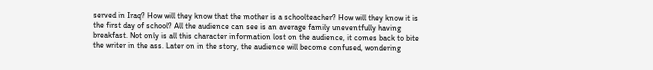served in Iraq? How will they know that the mother is a schoolteacher? How will they know it is the first day of school? All the audience can see is an average family uneventfully having breakfast. Not only is all this character information lost on the audience, it comes back to bite the writer in the ass. Later on in the story, the audience will become confused, wondering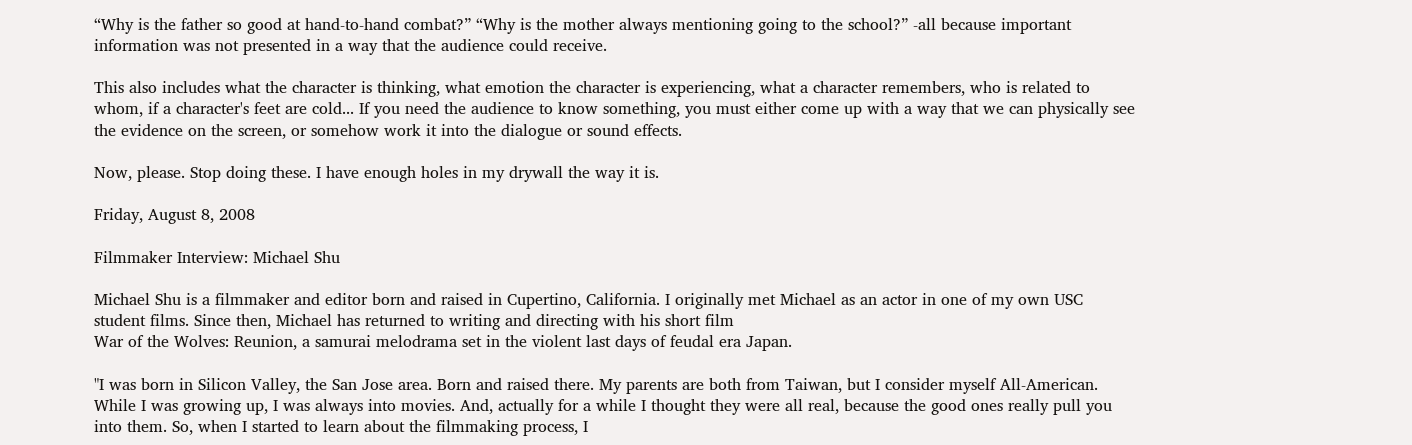“Why is the father so good at hand-to-hand combat?” “Why is the mother always mentioning going to the school?” -all because important information was not presented in a way that the audience could receive.

This also includes what the character is thinking, what emotion the character is experiencing, what a character remembers, who is related to whom, if a character's feet are cold... If you need the audience to know something, you must either come up with a way that we can physically see the evidence on the screen, or somehow work it into the dialogue or sound effects.

Now, please. Stop doing these. I have enough holes in my drywall the way it is.

Friday, August 8, 2008

Filmmaker Interview: Michael Shu

Michael Shu is a filmmaker and editor born and raised in Cupertino, California. I originally met Michael as an actor in one of my own USC student films. Since then, Michael has returned to writing and directing with his short film
War of the Wolves: Reunion, a samurai melodrama set in the violent last days of feudal era Japan.

"I was born in Silicon Valley, the San Jose area. Born and raised there. My parents are both from Taiwan, but I consider myself All-American. While I was growing up, I was always into movies. And, actually for a while I thought they were all real, because the good ones really pull you into them. So, when I started to learn about the filmmaking process, I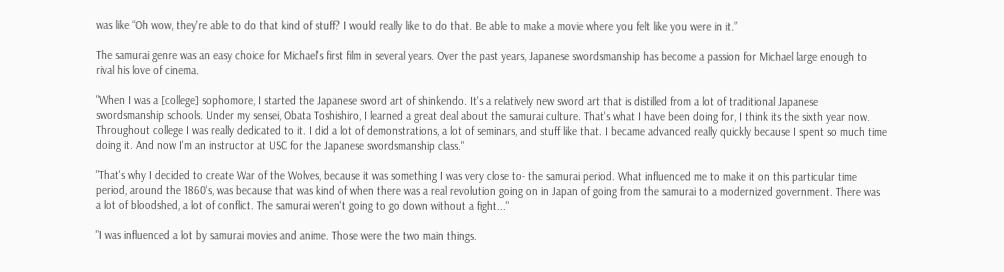was like “Oh wow, they're able to do that kind of stuff? I would really like to do that. Be able to make a movie where you felt like you were in it.”

The samurai genre was an easy choice for Michael's first film in several years. Over the past years, Japanese swordsmanship has become a passion for Michael large enough to rival his love of cinema.

"When I was a [college] sophomore, I started the Japanese sword art of shinkendo. It's a relatively new sword art that is distilled from a lot of traditional Japanese swordsmanship schools. Under my sensei, Obata Toshishiro, I learned a great deal about the samurai culture. That's what I have been doing for, I think its the sixth year now. Throughout college I was really dedicated to it. I did a lot of demonstrations, a lot of seminars, and stuff like that. I became advanced really quickly because I spent so much time doing it. And now I'm an instructor at USC for the Japanese swordsmanship class."

"That's why I decided to create War of the Wolves, because it was something I was very close to- the samurai period. What influenced me to make it on this particular time period, around the 1860's, was because that was kind of when there was a real revolution going on in Japan of going from the samurai to a modernized government. There was a lot of bloodshed, a lot of conflict. The samurai weren't going to go down without a fight..."

"I was influenced a lot by samurai movies and anime. Those were the two main things.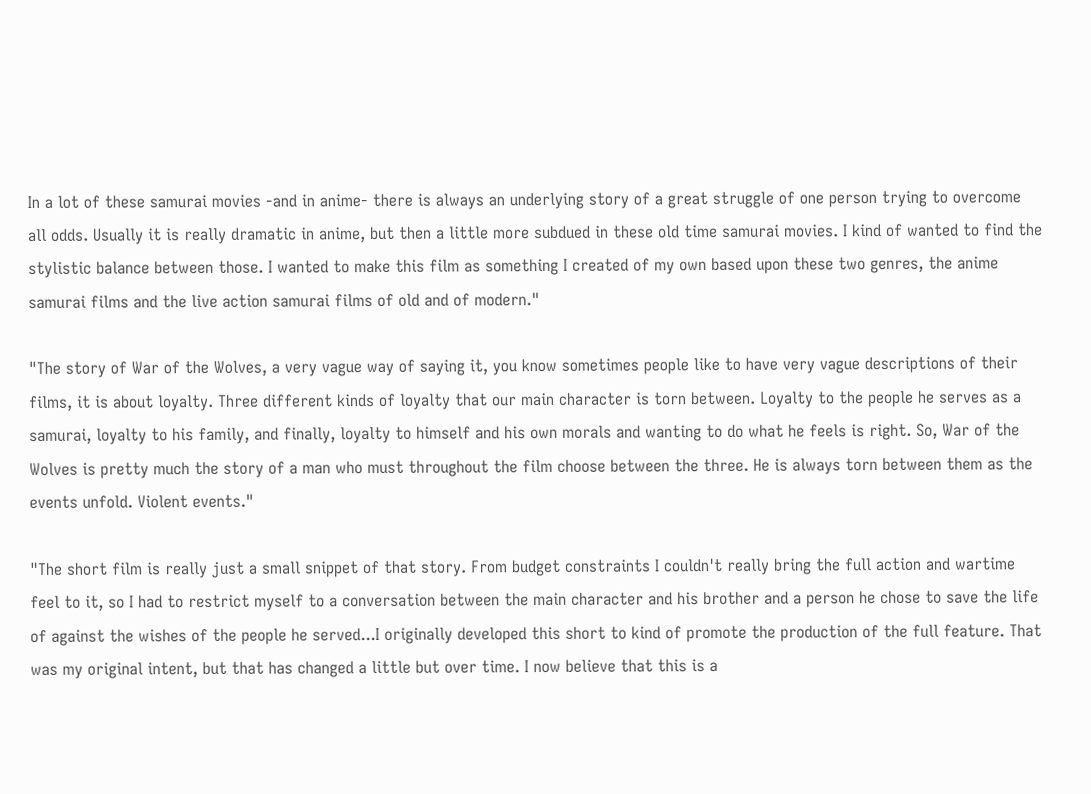In a lot of these samurai movies -and in anime- there is always an underlying story of a great struggle of one person trying to overcome all odds. Usually it is really dramatic in anime, but then a little more subdued in these old time samurai movies. I kind of wanted to find the stylistic balance between those. I wanted to make this film as something I created of my own based upon these two genres, the anime samurai films and the live action samurai films of old and of modern."

"The story of War of the Wolves, a very vague way of saying it, you know sometimes people like to have very vague descriptions of their films, it is about loyalty. Three different kinds of loyalty that our main character is torn between. Loyalty to the people he serves as a samurai, loyalty to his family, and finally, loyalty to himself and his own morals and wanting to do what he feels is right. So, War of the Wolves is pretty much the story of a man who must throughout the film choose between the three. He is always torn between them as the events unfold. Violent events."

"The short film is really just a small snippet of that story. From budget constraints I couldn't really bring the full action and wartime feel to it, so I had to restrict myself to a conversation between the main character and his brother and a person he chose to save the life of against the wishes of the people he served...I originally developed this short to kind of promote the production of the full feature. That was my original intent, but that has changed a little but over time. I now believe that this is a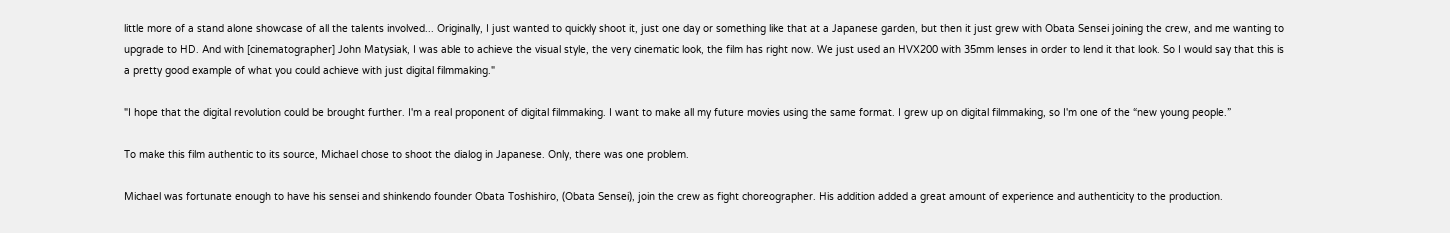little more of a stand alone showcase of all the talents involved... Originally, I just wanted to quickly shoot it, just one day or something like that at a Japanese garden, but then it just grew with Obata Sensei joining the crew, and me wanting to upgrade to HD. And with [cinematographer] John Matysiak, I was able to achieve the visual style, the very cinematic look, the film has right now. We just used an HVX200 with 35mm lenses in order to lend it that look. So I would say that this is a pretty good example of what you could achieve with just digital filmmaking."

"I hope that the digital revolution could be brought further. I'm a real proponent of digital filmmaking. I want to make all my future movies using the same format. I grew up on digital filmmaking, so I'm one of the “new young people.”

To make this film authentic to its source, Michael chose to shoot the dialog in Japanese. Only, there was one problem.

Michael was fortunate enough to have his sensei and shinkendo founder Obata Toshishiro, (Obata Sensei), join the crew as fight choreographer. His addition added a great amount of experience and authenticity to the production.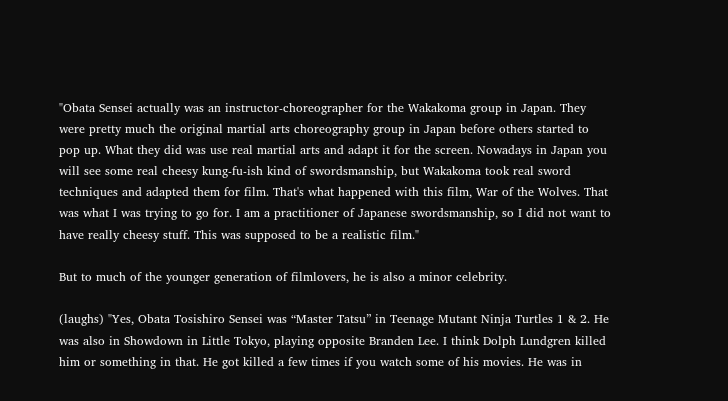"Obata Sensei actually was an instructor-choreographer for the Wakakoma group in Japan. They were pretty much the original martial arts choreography group in Japan before others started to pop up. What they did was use real martial arts and adapt it for the screen. Nowadays in Japan you will see some real cheesy kung-fu-ish kind of swordsmanship, but Wakakoma took real sword techniques and adapted them for film. That's what happened with this film, War of the Wolves. That was what I was trying to go for. I am a practitioner of Japanese swordsmanship, so I did not want to have really cheesy stuff. This was supposed to be a realistic film."

But to much of the younger generation of filmlovers, he is also a minor celebrity.

(laughs) "Yes, Obata Tosishiro Sensei was “Master Tatsu” in Teenage Mutant Ninja Turtles 1 & 2. He was also in Showdown in Little Tokyo, playing opposite Branden Lee. I think Dolph Lundgren killed him or something in that. He got killed a few times if you watch some of his movies. He was in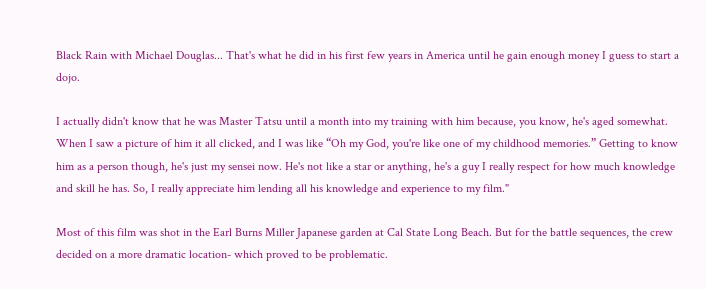Black Rain with Michael Douglas... That's what he did in his first few years in America until he gain enough money I guess to start a dojo.

I actually didn't know that he was Master Tatsu until a month into my training with him because, you know, he's aged somewhat. When I saw a picture of him it all clicked, and I was like “Oh my God, you're like one of my childhood memories.” Getting to know him as a person though, he's just my sensei now. He's not like a star or anything, he's a guy I really respect for how much knowledge and skill he has. So, I really appreciate him lending all his knowledge and experience to my film."

Most of this film was shot in the Earl Burns Miller Japanese garden at Cal State Long Beach. But for the battle sequences, the crew decided on a more dramatic location- which proved to be problematic.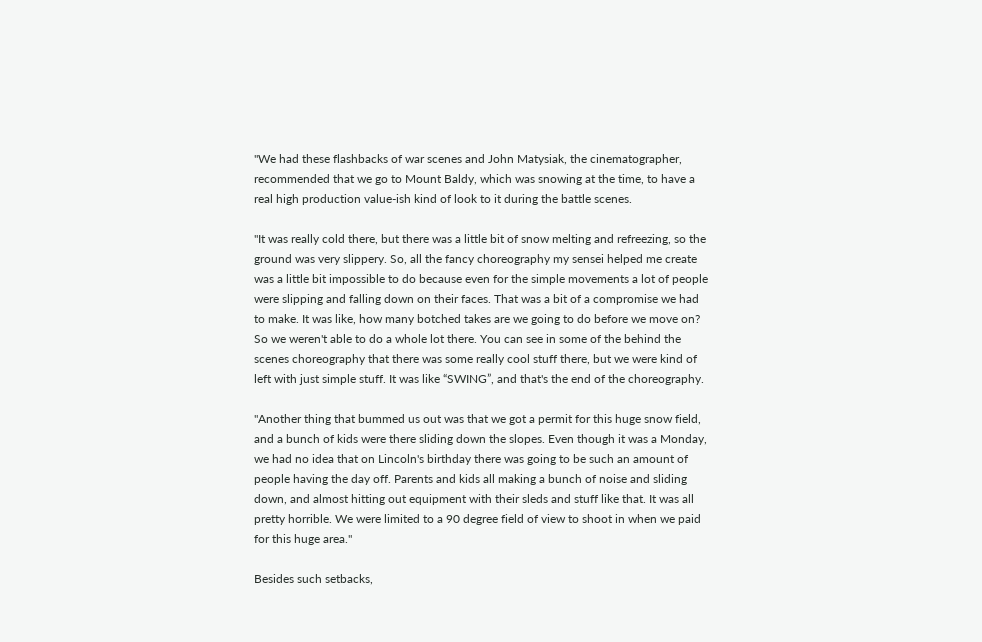"We had these flashbacks of war scenes and John Matysiak, the cinematographer, recommended that we go to Mount Baldy, which was snowing at the time, to have a real high production value-ish kind of look to it during the battle scenes.

"It was really cold there, but there was a little bit of snow melting and refreezing, so the ground was very slippery. So, all the fancy choreography my sensei helped me create was a little bit impossible to do because even for the simple movements a lot of people were slipping and falling down on their faces. That was a bit of a compromise we had to make. It was like, how many botched takes are we going to do before we move on? So we weren't able to do a whole lot there. You can see in some of the behind the scenes choreography that there was some really cool stuff there, but we were kind of left with just simple stuff. It was like “SWING”, and that's the end of the choreography.

"Another thing that bummed us out was that we got a permit for this huge snow field, and a bunch of kids were there sliding down the slopes. Even though it was a Monday, we had no idea that on Lincoln's birthday there was going to be such an amount of people having the day off. Parents and kids all making a bunch of noise and sliding down, and almost hitting out equipment with their sleds and stuff like that. It was all pretty horrible. We were limited to a 90 degree field of view to shoot in when we paid for this huge area."

Besides such setbacks,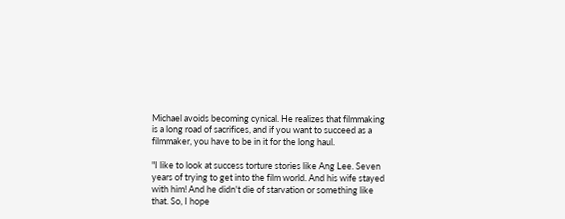Michael avoids becoming cynical. He realizes that filmmaking is a long road of sacrifices, and if you want to succeed as a filmmaker, you have to be in it for the long haul.

"I like to look at success torture stories like Ang Lee. Seven years of trying to get into the film world. And his wife stayed with him! And he didn't die of starvation or something like that. So, I hope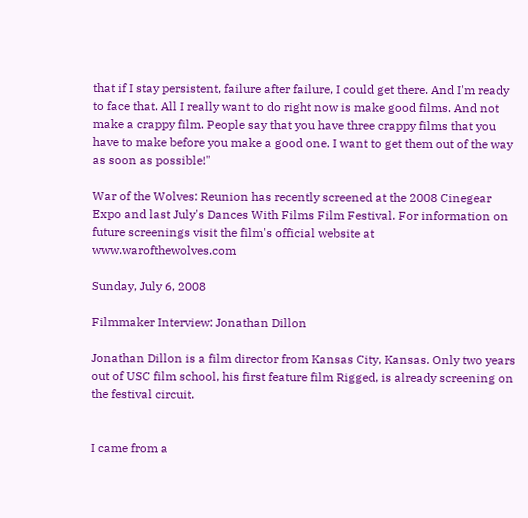that if I stay persistent, failure after failure, I could get there. And I'm ready to face that. All I really want to do right now is make good films. And not make a crappy film. People say that you have three crappy films that you have to make before you make a good one. I want to get them out of the way as soon as possible!"

War of the Wolves: Reunion has recently screened at the 2008 Cinegear Expo and last July's Dances With Films Film Festival. For information on future screenings visit the film's official website at www.warofthewolves.com

Sunday, July 6, 2008

Filmmaker Interview: Jonathan Dillon

Jonathan Dillon is a film director from Kansas City, Kansas. Only two years out of USC film school, his first feature film Rigged, is already screening on the festival circuit.


I came from a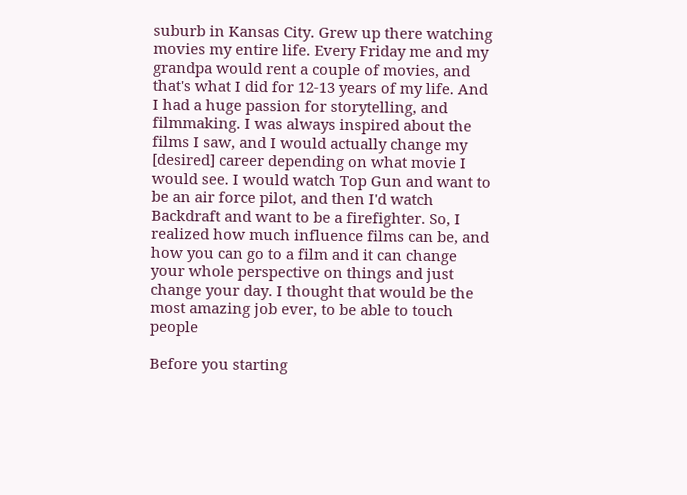suburb in Kansas City. Grew up there watching movies my entire life. Every Friday me and my grandpa would rent a couple of movies, and that's what I did for 12-13 years of my life. And I had a huge passion for storytelling, and filmmaking. I was always inspired about the films I saw, and I would actually change my [desired] career depending on what movie I would see. I would watch Top Gun and want to be an air force pilot, and then I'd watch Backdraft and want to be a firefighter. So, I realized how much influence films can be, and how you can go to a film and it can change your whole perspective on things and just change your day. I thought that would be the most amazing job ever, to be able to touch people

Before you starting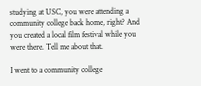studying at USC, you were attending a community college back home, right? And you created a local film festival while you were there. Tell me about that.

I went to a community college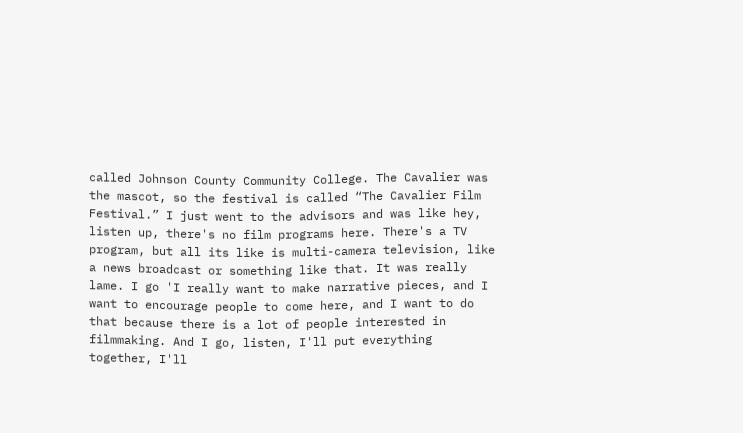called Johnson County Community College. The Cavalier was the mascot, so the festival is called “The Cavalier Film Festival.” I just went to the advisors and was like hey, listen up, there's no film programs here. There's a TV program, but all its like is multi-camera television, like a news broadcast or something like that. It was really lame. I go 'I really want to make narrative pieces, and I want to encourage people to come here, and I want to do that because there is a lot of people interested in filmmaking. And I go, listen, I'll put everything together, I'll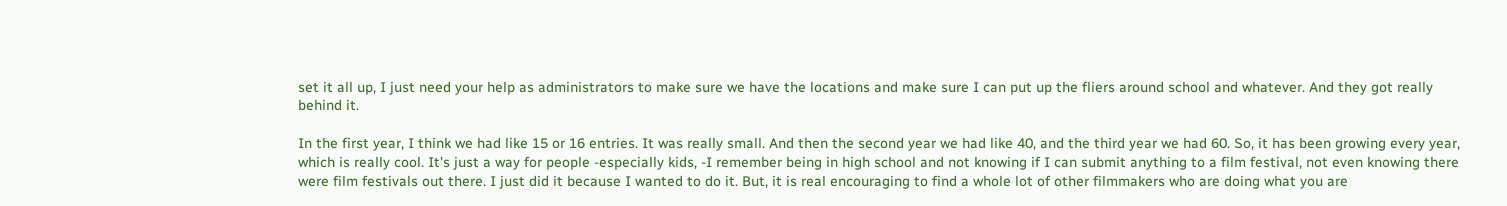set it all up, I just need your help as administrators to make sure we have the locations and make sure I can put up the fliers around school and whatever. And they got really behind it.

In the first year, I think we had like 15 or 16 entries. It was really small. And then the second year we had like 40, and the third year we had 60. So, it has been growing every year, which is really cool. It's just a way for people -especially kids, -I remember being in high school and not knowing if I can submit anything to a film festival, not even knowing there were film festivals out there. I just did it because I wanted to do it. But, it is real encouraging to find a whole lot of other filmmakers who are doing what you are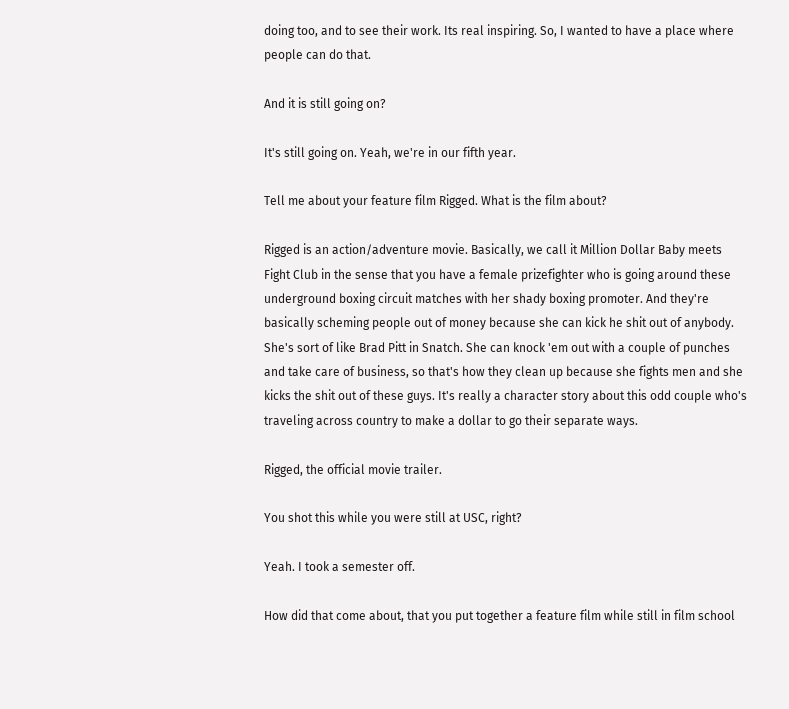doing too, and to see their work. Its real inspiring. So, I wanted to have a place where people can do that.

And it is still going on?

It's still going on. Yeah, we're in our fifth year.

Tell me about your feature film Rigged. What is the film about?

Rigged is an action/adventure movie. Basically, we call it Million Dollar Baby meets Fight Club in the sense that you have a female prizefighter who is going around these underground boxing circuit matches with her shady boxing promoter. And they're basically scheming people out of money because she can kick he shit out of anybody. She's sort of like Brad Pitt in Snatch. She can knock 'em out with a couple of punches and take care of business, so that's how they clean up because she fights men and she kicks the shit out of these guys. It's really a character story about this odd couple who's traveling across country to make a dollar to go their separate ways.

Rigged, the official movie trailer.

You shot this while you were still at USC, right?

Yeah. I took a semester off.

How did that come about, that you put together a feature film while still in film school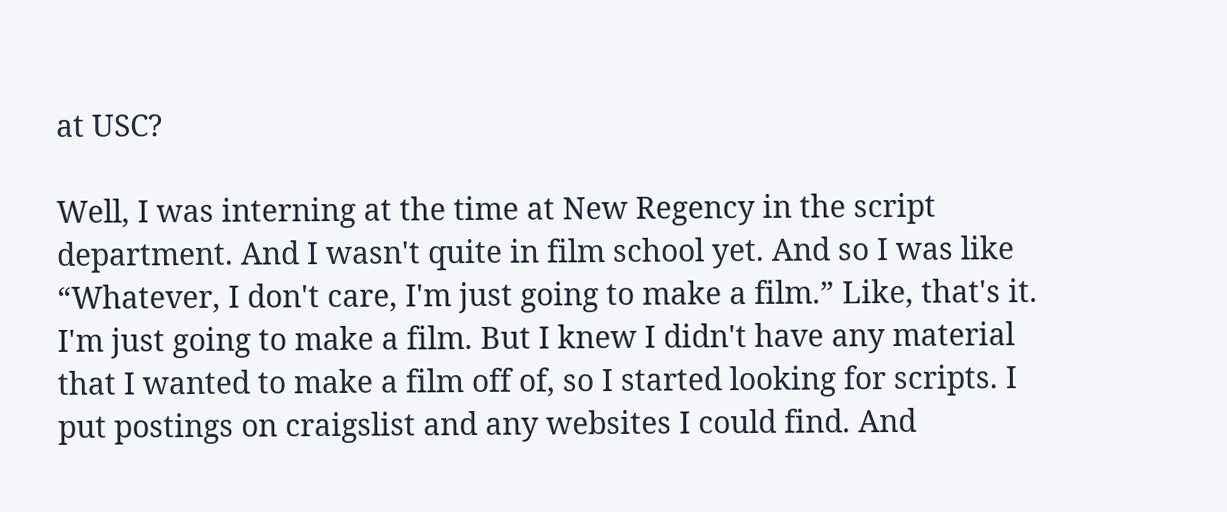at USC?

Well, I was interning at the time at New Regency in the script department. And I wasn't quite in film school yet. And so I was like “Whatever, I don't care, I'm just going to make a film.” Like, that's it. I'm just going to make a film. But I knew I didn't have any material that I wanted to make a film off of, so I started looking for scripts. I put postings on craigslist and any websites I could find. And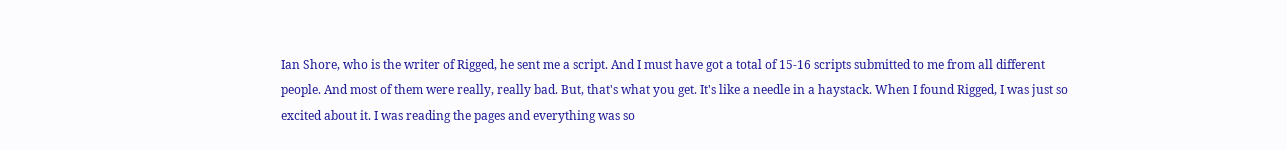Ian Shore, who is the writer of Rigged, he sent me a script. And I must have got a total of 15-16 scripts submitted to me from all different people. And most of them were really, really bad. But, that's what you get. It's like a needle in a haystack. When I found Rigged, I was just so excited about it. I was reading the pages and everything was so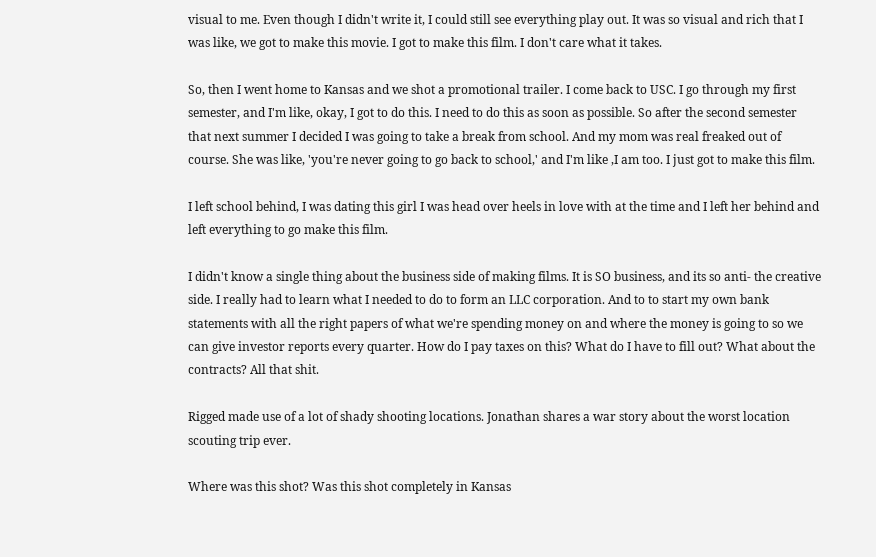visual to me. Even though I didn't write it, I could still see everything play out. It was so visual and rich that I was like, we got to make this movie. I got to make this film. I don't care what it takes.

So, then I went home to Kansas and we shot a promotional trailer. I come back to USC. I go through my first semester, and I'm like, okay, I got to do this. I need to do this as soon as possible. So after the second semester that next summer I decided I was going to take a break from school. And my mom was real freaked out of course. She was like, 'you're never going to go back to school,' and I'm like ,I am too. I just got to make this film.

I left school behind, I was dating this girl I was head over heels in love with at the time and I left her behind and left everything to go make this film.

I didn't know a single thing about the business side of making films. It is SO business, and its so anti- the creative side. I really had to learn what I needed to do to form an LLC corporation. And to to start my own bank statements with all the right papers of what we're spending money on and where the money is going to so we can give investor reports every quarter. How do I pay taxes on this? What do I have to fill out? What about the contracts? All that shit.

Rigged made use of a lot of shady shooting locations. Jonathan shares a war story about the worst location scouting trip ever.

Where was this shot? Was this shot completely in Kansas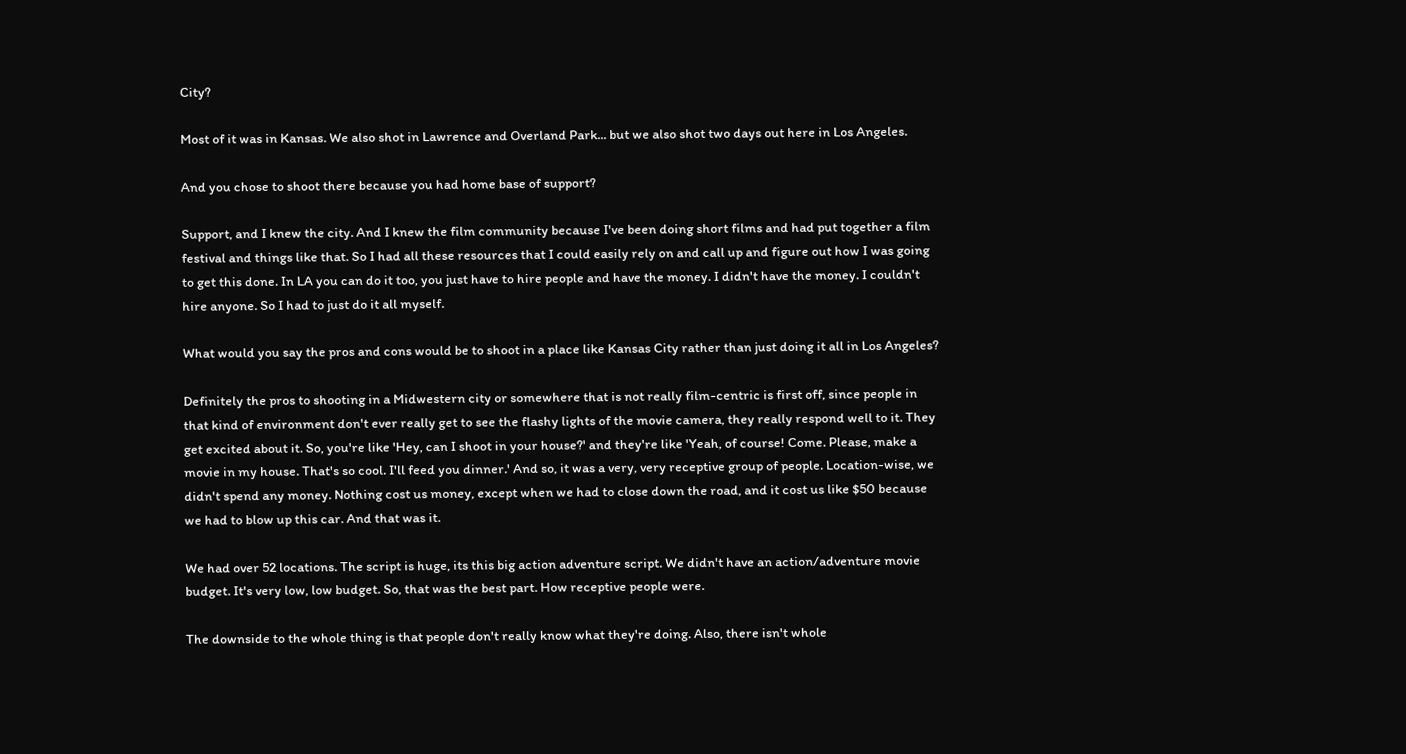City?

Most of it was in Kansas. We also shot in Lawrence and Overland Park... but we also shot two days out here in Los Angeles.

And you chose to shoot there because you had home base of support?

Support, and I knew the city. And I knew the film community because I've been doing short films and had put together a film festival and things like that. So I had all these resources that I could easily rely on and call up and figure out how I was going to get this done. In LA you can do it too, you just have to hire people and have the money. I didn't have the money. I couldn't hire anyone. So I had to just do it all myself.

What would you say the pros and cons would be to shoot in a place like Kansas City rather than just doing it all in Los Angeles?

Definitely the pros to shooting in a Midwestern city or somewhere that is not really film-centric is first off, since people in that kind of environment don't ever really get to see the flashy lights of the movie camera, they really respond well to it. They get excited about it. So, you're like 'Hey, can I shoot in your house?' and they're like 'Yeah, of course! Come. Please, make a movie in my house. That's so cool. I'll feed you dinner.' And so, it was a very, very receptive group of people. Location-wise, we didn't spend any money. Nothing cost us money, except when we had to close down the road, and it cost us like $50 because we had to blow up this car. And that was it.

We had over 52 locations. The script is huge, its this big action adventure script. We didn't have an action/adventure movie budget. It's very low, low budget. So, that was the best part. How receptive people were.

The downside to the whole thing is that people don't really know what they're doing. Also, there isn't whole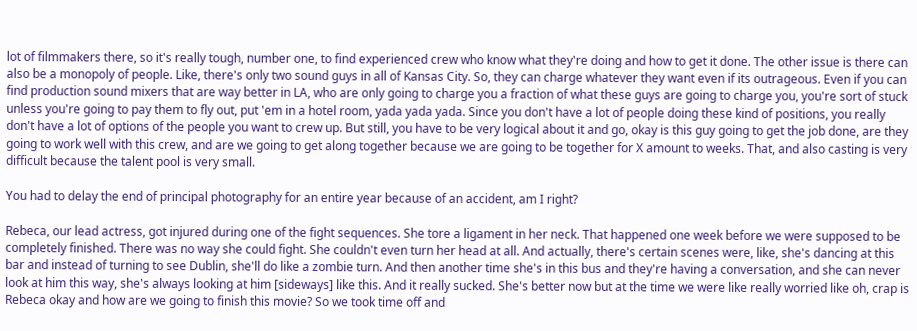lot of filmmakers there, so it's really tough, number one, to find experienced crew who know what they're doing and how to get it done. The other issue is there can also be a monopoly of people. Like, there's only two sound guys in all of Kansas City. So, they can charge whatever they want even if its outrageous. Even if you can find production sound mixers that are way better in LA, who are only going to charge you a fraction of what these guys are going to charge you, you're sort of stuck unless you're going to pay them to fly out, put 'em in a hotel room, yada yada yada. Since you don't have a lot of people doing these kind of positions, you really don't have a lot of options of the people you want to crew up. But still, you have to be very logical about it and go, okay is this guy going to get the job done, are they going to work well with this crew, and are we going to get along together because we are going to be together for X amount to weeks. That, and also casting is very difficult because the talent pool is very small.

You had to delay the end of principal photography for an entire year because of an accident, am I right?

Rebeca, our lead actress, got injured during one of the fight sequences. She tore a ligament in her neck. That happened one week before we were supposed to be completely finished. There was no way she could fight. She couldn't even turn her head at all. And actually, there's certain scenes were, like, she's dancing at this bar and instead of turning to see Dublin, she'll do like a zombie turn. And then another time she's in this bus and they're having a conversation, and she can never look at him this way, she's always looking at him [sideways] like this. And it really sucked. She's better now but at the time we were like really worried like oh, crap is Rebeca okay and how are we going to finish this movie? So we took time off and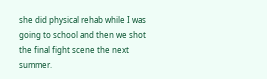she did physical rehab while I was going to school and then we shot the final fight scene the next summer.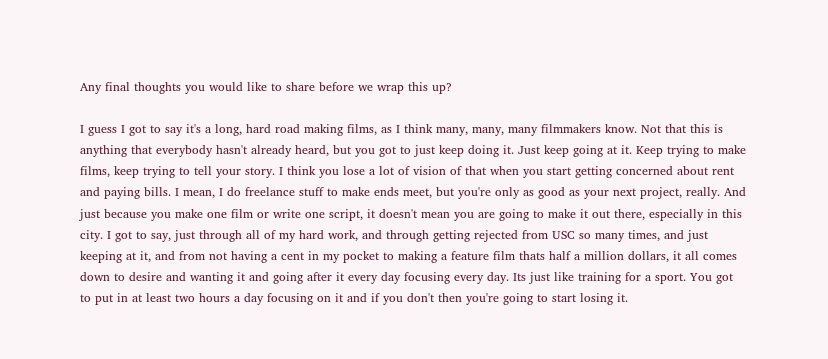Any final thoughts you would like to share before we wrap this up?

I guess I got to say it's a long, hard road making films, as I think many, many, many filmmakers know. Not that this is anything that everybody hasn't already heard, but you got to just keep doing it. Just keep going at it. Keep trying to make films, keep trying to tell your story. I think you lose a lot of vision of that when you start getting concerned about rent and paying bills. I mean, I do freelance stuff to make ends meet, but you're only as good as your next project, really. And just because you make one film or write one script, it doesn't mean you are going to make it out there, especially in this city. I got to say, just through all of my hard work, and through getting rejected from USC so many times, and just keeping at it, and from not having a cent in my pocket to making a feature film thats half a million dollars, it all comes down to desire and wanting it and going after it every day focusing every day. Its just like training for a sport. You got to put in at least two hours a day focusing on it and if you don't then you're going to start losing it.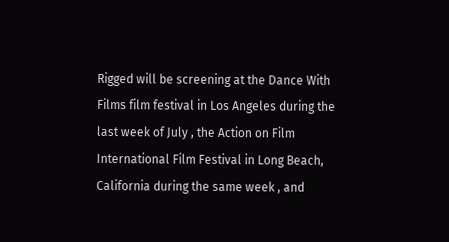Rigged will be screening at the Dance With Films film festival in Los Angeles during the last week of July , the Action on Film International Film Festival in Long Beach, California during the same week , and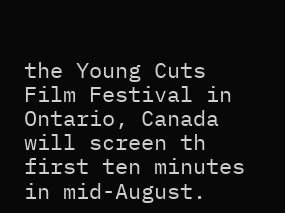the Young Cuts Film Festival in Ontario, Canada will screen th first ten minutes in mid-August.